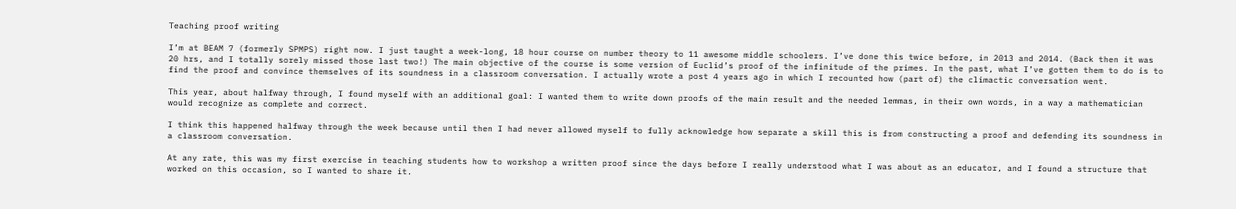Teaching proof writing

I’m at BEAM 7 (formerly SPMPS) right now. I just taught a week-long, 18 hour course on number theory to 11 awesome middle schoolers. I’ve done this twice before, in 2013 and 2014. (Back then it was 20 hrs, and I totally sorely missed those last two!) The main objective of the course is some version of Euclid’s proof of the infinitude of the primes. In the past, what I’ve gotten them to do is to find the proof and convince themselves of its soundness in a classroom conversation. I actually wrote a post 4 years ago in which I recounted how (part of) the climactic conversation went.

This year, about halfway through, I found myself with an additional goal: I wanted them to write down proofs of the main result and the needed lemmas, in their own words, in a way a mathematician would recognize as complete and correct.

I think this happened halfway through the week because until then I had never allowed myself to fully acknowledge how separate a skill this is from constructing a proof and defending its soundness in a classroom conversation.

At any rate, this was my first exercise in teaching students how to workshop a written proof since the days before I really understood what I was about as an educator, and I found a structure that worked on this occasion, so I wanted to share it.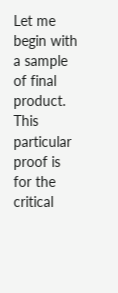Let me begin with a sample of final product. This particular proof is for the critical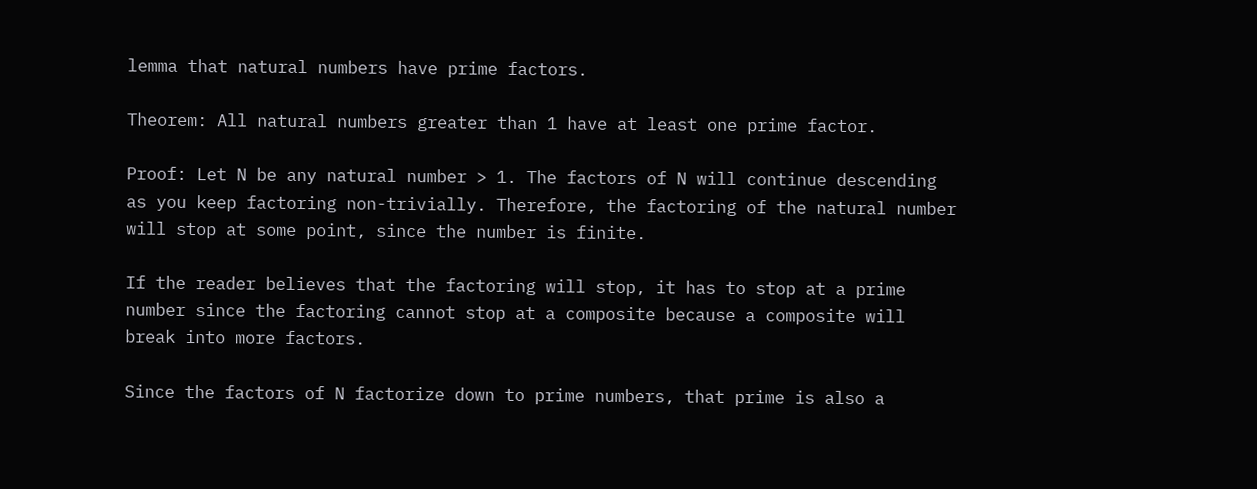lemma that natural numbers have prime factors.

Theorem: All natural numbers greater than 1 have at least one prime factor.

Proof: Let N be any natural number > 1. The factors of N will continue descending as you keep factoring non-trivially. Therefore, the factoring of the natural number will stop at some point, since the number is finite.

If the reader believes that the factoring will stop, it has to stop at a prime number since the factoring cannot stop at a composite because a composite will break into more factors.

Since the factors of N factorize down to prime numbers, that prime is also a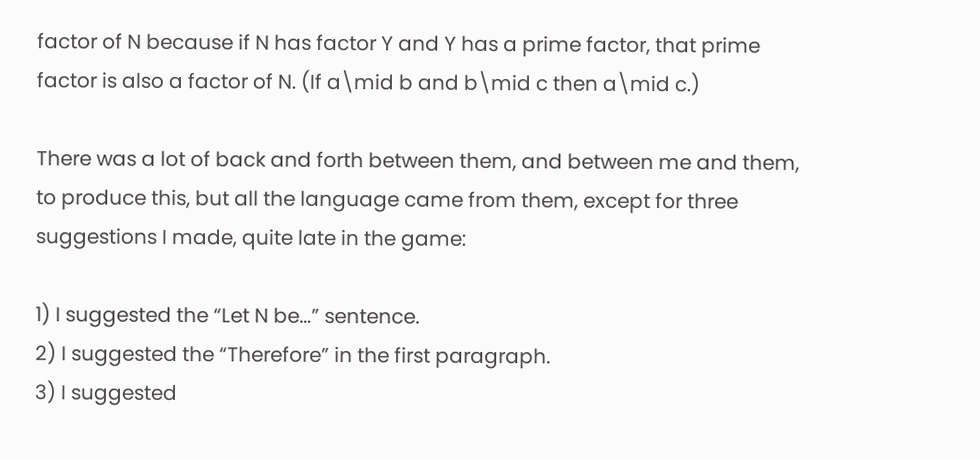factor of N because if N has factor Y and Y has a prime factor, that prime factor is also a factor of N. (If a\mid b and b\mid c then a\mid c.)

There was a lot of back and forth between them, and between me and them, to produce this, but all the language came from them, except for three suggestions I made, quite late in the game:

1) I suggested the “Let N be…” sentence.
2) I suggested the “Therefore” in the first paragraph.
3) I suggested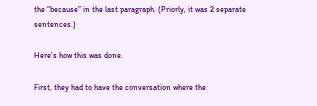the “because” in the last paragraph. (Priorly, it was 2 separate sentences.)

Here’s how this was done.

First, they had to have the conversation where the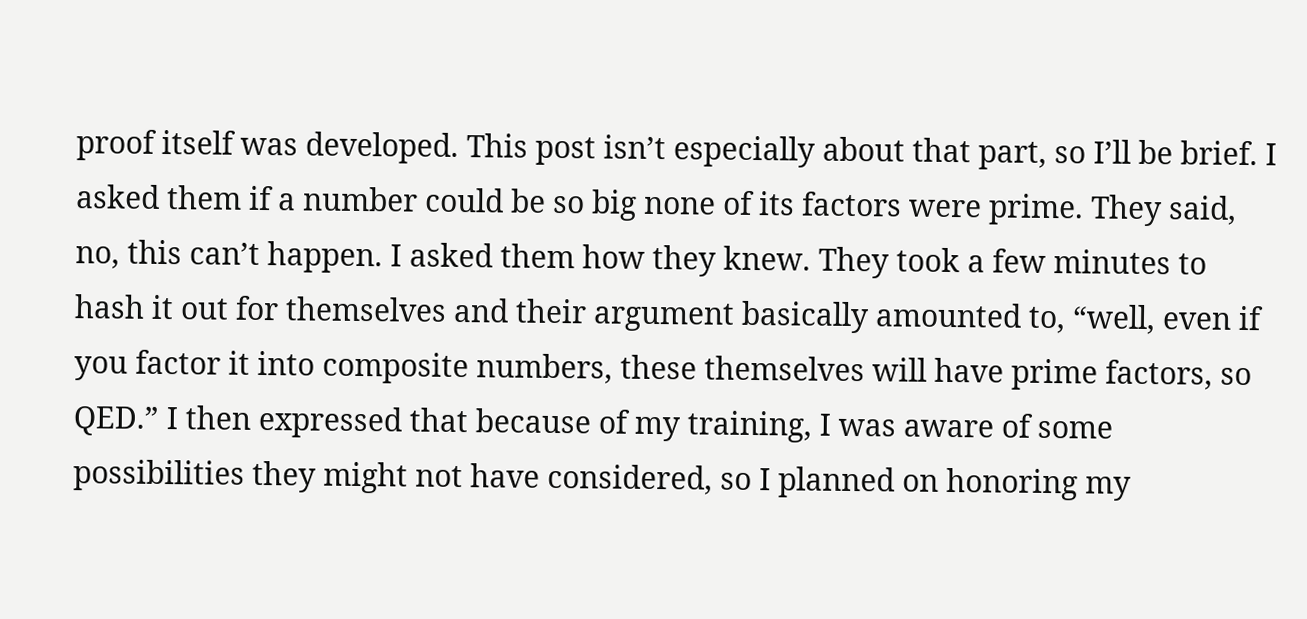proof itself was developed. This post isn’t especially about that part, so I’ll be brief. I asked them if a number could be so big none of its factors were prime. They said, no, this can’t happen. I asked them how they knew. They took a few minutes to hash it out for themselves and their argument basically amounted to, “well, even if you factor it into composite numbers, these themselves will have prime factors, so QED.” I then expressed that because of my training, I was aware of some possibilities they might not have considered, so I planned on honoring my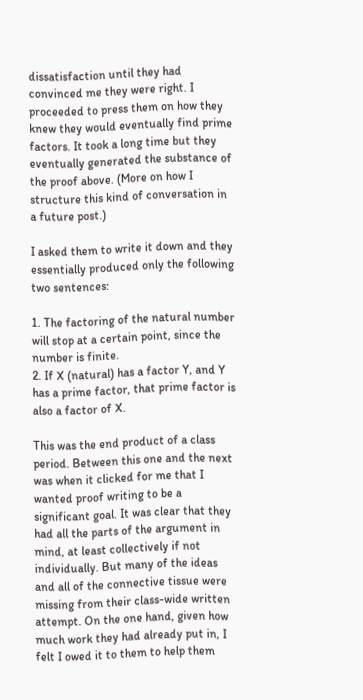dissatisfaction until they had convinced me they were right. I proceeded to press them on how they knew they would eventually find prime factors. It took a long time but they eventually generated the substance of the proof above. (More on how I structure this kind of conversation in a future post.)

I asked them to write it down and they essentially produced only the following two sentences:

1. The factoring of the natural number will stop at a certain point, since the number is finite.
2. If X (natural) has a factor Y, and Y has a prime factor, that prime factor is also a factor of X.

This was the end product of a class period. Between this one and the next was when it clicked for me that I wanted proof writing to be a significant goal. It was clear that they had all the parts of the argument in mind, at least collectively if not individually. But many of the ideas and all of the connective tissue were missing from their class-wide written attempt. On the one hand, given how much work they had already put in, I felt I owed it to them to help them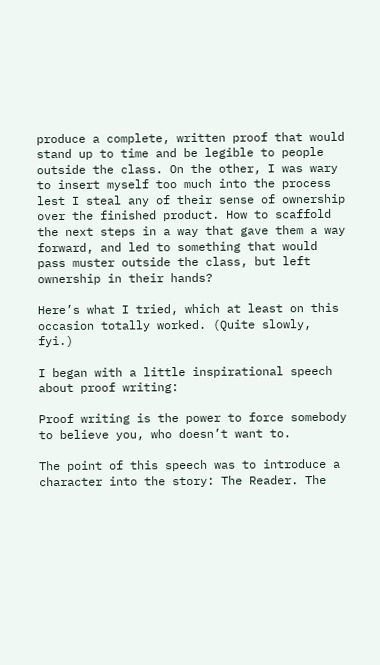produce a complete, written proof that would stand up to time and be legible to people outside the class. On the other, I was wary to insert myself too much into the process lest I steal any of their sense of ownership over the finished product. How to scaffold the next steps in a way that gave them a way forward, and led to something that would pass muster outside the class, but left ownership in their hands?

Here’s what I tried, which at least on this occasion totally worked. (Quite slowly, fyi.)

I began with a little inspirational speech about proof writing:

Proof writing is the power to force somebody to believe you, who doesn’t want to.

The point of this speech was to introduce a character into the story: The Reader. The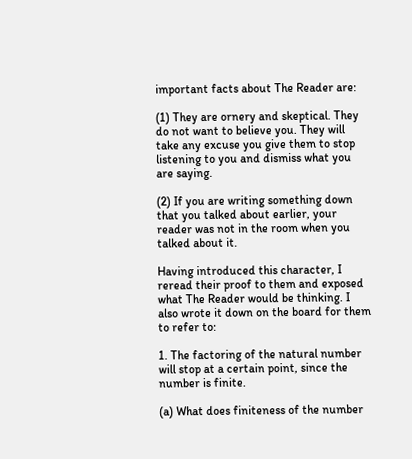important facts about The Reader are:

(1) They are ornery and skeptical. They do not want to believe you. They will take any excuse you give them to stop listening to you and dismiss what you are saying.

(2) If you are writing something down that you talked about earlier, your reader was not in the room when you talked about it.

Having introduced this character, I reread their proof to them and exposed what The Reader would be thinking. I also wrote it down on the board for them to refer to:

1. The factoring of the natural number will stop at a certain point, since the number is finite.

(a) What does finiteness of the number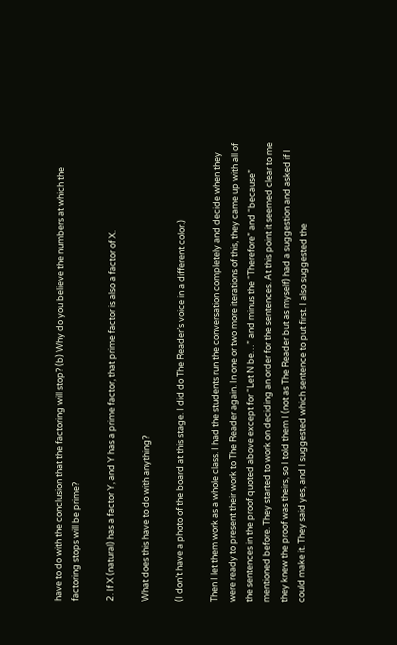have to do with the conclusion that the factoring will stop? (b) Why do you believe the numbers at which the factoring stops will be prime?

2. If X (natural) has a factor Y, and Y has a prime factor, that prime factor is also a factor of X.

What does this have to do with anything?

(I don’t have a photo of the board at this stage. I did do The Reader’s voice in a different color.)

Then I let them work as a whole class. I had the students run the conversation completely and decide when they were ready to present their work to The Reader again. In one or two more iterations of this, they came up with all of the sentences in the proof quoted above except for “Let N be…” and minus the “Therefore” and “because” mentioned before. They started to work on deciding an order for the sentences. At this point it seemed clear to me they knew the proof was theirs, so I told them I (not as The Reader but as myself) had a suggestion and asked if I could make it. They said yes, and I suggested which sentence to put first. I also suggested the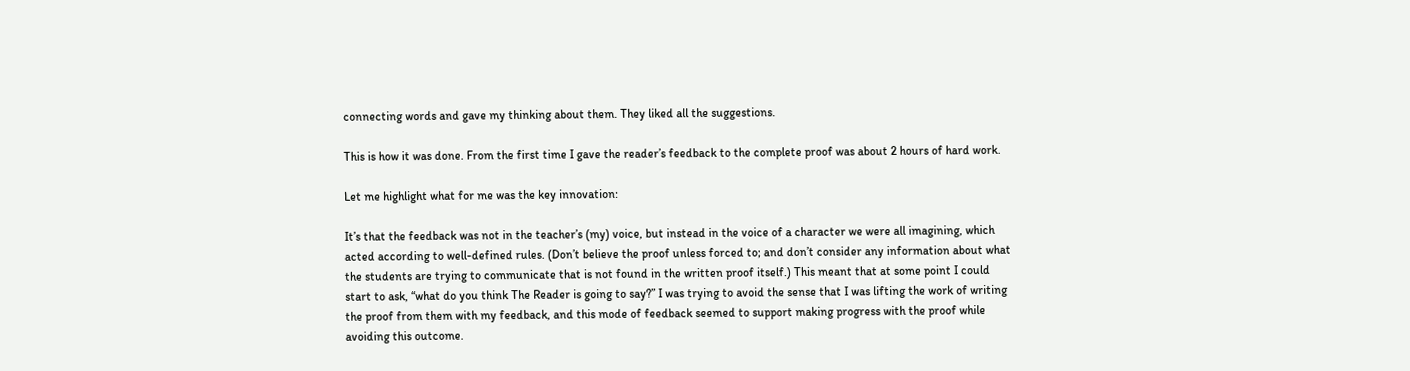connecting words and gave my thinking about them. They liked all the suggestions.

This is how it was done. From the first time I gave the reader’s feedback to the complete proof was about 2 hours of hard work.

Let me highlight what for me was the key innovation:

It’s that the feedback was not in the teacher’s (my) voice, but instead in the voice of a character we were all imagining, which acted according to well-defined rules. (Don’t believe the proof unless forced to; and don’t consider any information about what the students are trying to communicate that is not found in the written proof itself.) This meant that at some point I could start to ask, “what do you think The Reader is going to say?” I was trying to avoid the sense that I was lifting the work of writing the proof from them with my feedback, and this mode of feedback seemed to support making progress with the proof while avoiding this outcome.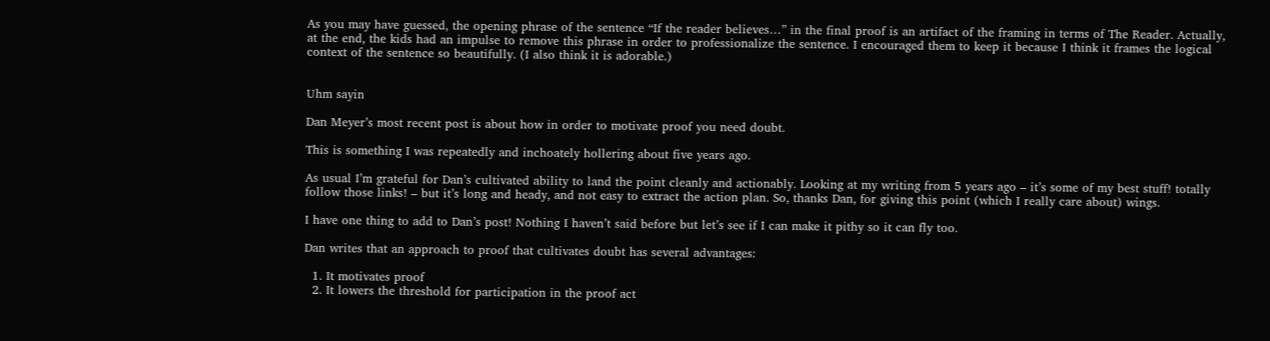As you may have guessed, the opening phrase of the sentence “If the reader believes…” in the final proof is an artifact of the framing in terms of The Reader. Actually, at the end, the kids had an impulse to remove this phrase in order to professionalize the sentence. I encouraged them to keep it because I think it frames the logical context of the sentence so beautifully. (I also think it is adorable.)


Uhm sayin

Dan Meyer’s most recent post is about how in order to motivate proof you need doubt.

This is something I was repeatedly and inchoately hollering about five years ago.

As usual I’m grateful for Dan’s cultivated ability to land the point cleanly and actionably. Looking at my writing from 5 years ago – it’s some of my best stuff! totally follow those links! – but it’s long and heady, and not easy to extract the action plan. So, thanks Dan, for giving this point (which I really care about) wings.

I have one thing to add to Dan’s post! Nothing I haven’t said before but let’s see if I can make it pithy so it can fly too.

Dan writes that an approach to proof that cultivates doubt has several advantages:

  1. It motivates proof
  2. It lowers the threshold for participation in the proof act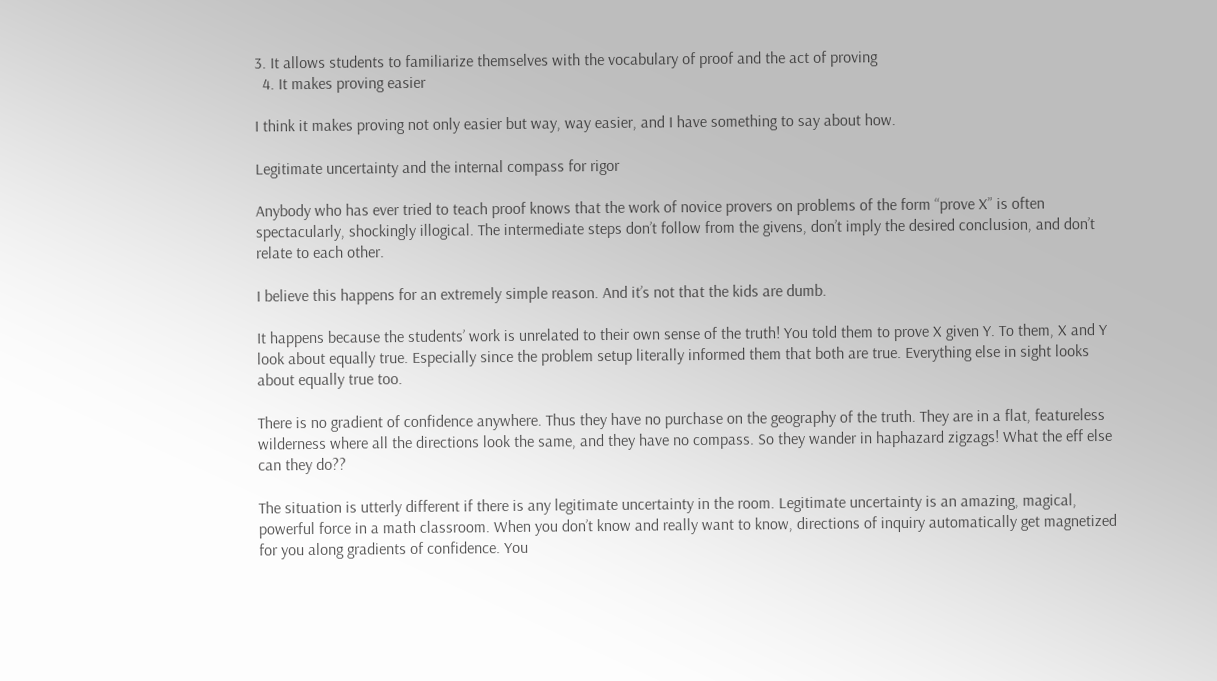3. It allows students to familiarize themselves with the vocabulary of proof and the act of proving
  4. It makes proving easier

I think it makes proving not only easier but way, way easier, and I have something to say about how.

Legitimate uncertainty and the internal compass for rigor

Anybody who has ever tried to teach proof knows that the work of novice provers on problems of the form “prove X” is often spectacularly, shockingly illogical. The intermediate steps don’t follow from the givens, don’t imply the desired conclusion, and don’t relate to each other.

I believe this happens for an extremely simple reason. And it’s not that the kids are dumb.

It happens because the students’ work is unrelated to their own sense of the truth! You told them to prove X given Y. To them, X and Y look about equally true. Especially since the problem setup literally informed them that both are true. Everything else in sight looks about equally true too.

There is no gradient of confidence anywhere. Thus they have no purchase on the geography of the truth. They are in a flat, featureless wilderness where all the directions look the same, and they have no compass. So they wander in haphazard zigzags! What the eff else can they do??

The situation is utterly different if there is any legitimate uncertainty in the room. Legitimate uncertainty is an amazing, magical, powerful force in a math classroom. When you don’t know and really want to know, directions of inquiry automatically get magnetized for you along gradients of confidence. You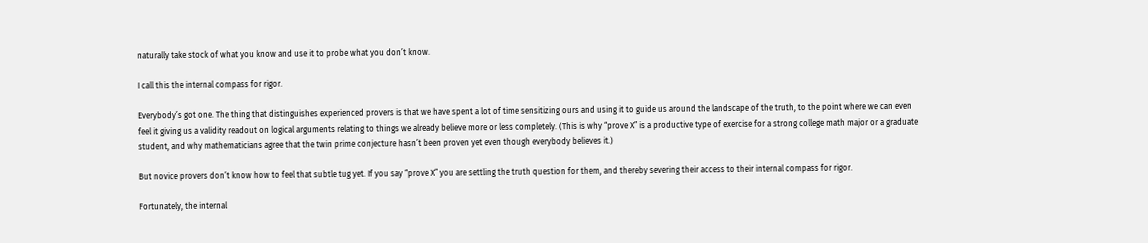naturally take stock of what you know and use it to probe what you don’t know.

I call this the internal compass for rigor.

Everybody’s got one. The thing that distinguishes experienced provers is that we have spent a lot of time sensitizing ours and using it to guide us around the landscape of the truth, to the point where we can even feel it giving us a validity readout on logical arguments relating to things we already believe more or less completely. (This is why “prove X” is a productive type of exercise for a strong college math major or a graduate student, and why mathematicians agree that the twin prime conjecture hasn’t been proven yet even though everybody believes it.)

But novice provers don’t know how to feel that subtle tug yet. If you say “prove X” you are settling the truth question for them, and thereby severing their access to their internal compass for rigor.

Fortunately, the internal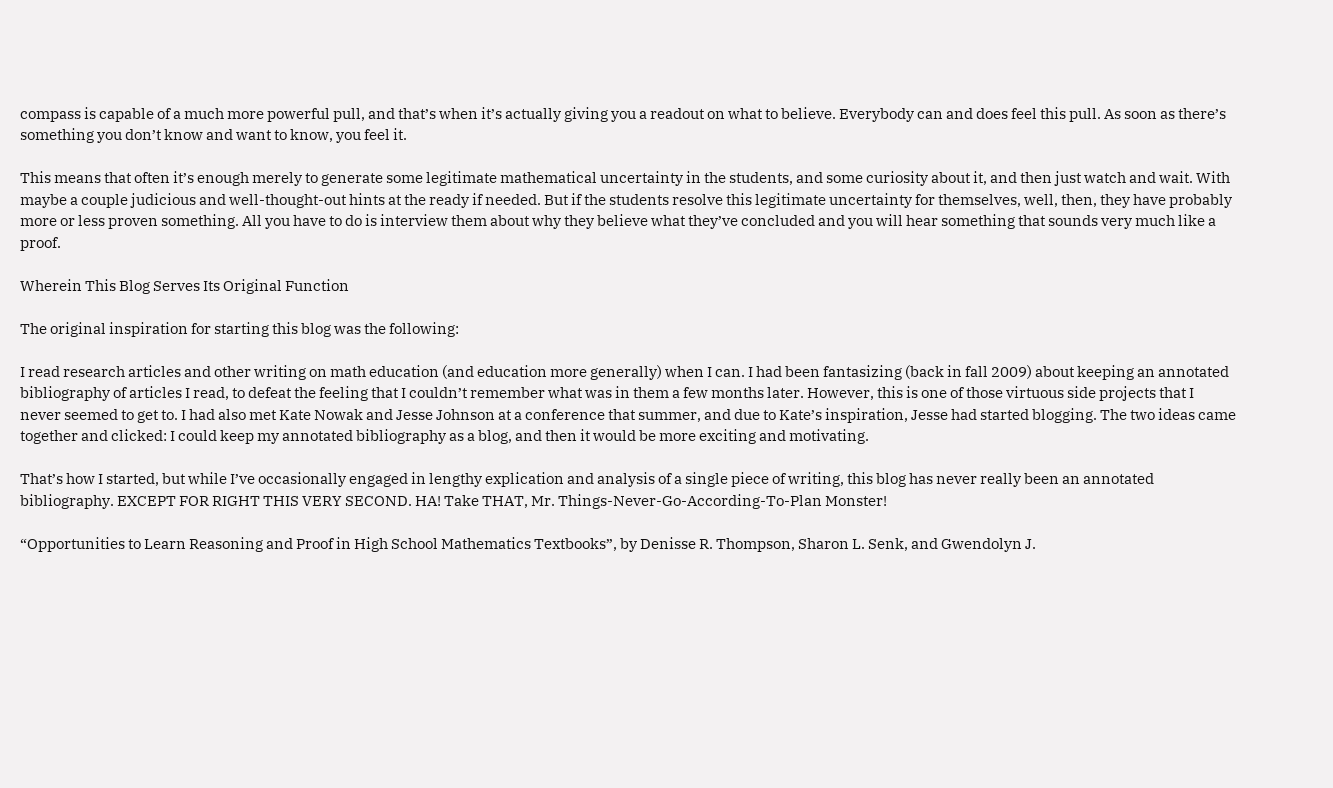compass is capable of a much more powerful pull, and that’s when it’s actually giving you a readout on what to believe. Everybody can and does feel this pull. As soon as there’s something you don’t know and want to know, you feel it.

This means that often it’s enough merely to generate some legitimate mathematical uncertainty in the students, and some curiosity about it, and then just watch and wait. With maybe a couple judicious and well-thought-out hints at the ready if needed. But if the students resolve this legitimate uncertainty for themselves, well, then, they have probably more or less proven something. All you have to do is interview them about why they believe what they’ve concluded and you will hear something that sounds very much like a proof.

Wherein This Blog Serves Its Original Function

The original inspiration for starting this blog was the following:

I read research articles and other writing on math education (and education more generally) when I can. I had been fantasizing (back in fall 2009) about keeping an annotated bibliography of articles I read, to defeat the feeling that I couldn’t remember what was in them a few months later. However, this is one of those virtuous side projects that I never seemed to get to. I had also met Kate Nowak and Jesse Johnson at a conference that summer, and due to Kate’s inspiration, Jesse had started blogging. The two ideas came together and clicked: I could keep my annotated bibliography as a blog, and then it would be more exciting and motivating.

That’s how I started, but while I’ve occasionally engaged in lengthy explication and analysis of a single piece of writing, this blog has never really been an annotated bibliography. EXCEPT FOR RIGHT THIS VERY SECOND. HA! Take THAT, Mr. Things-Never-Go-According-To-Plan Monster!

“Opportunities to Learn Reasoning and Proof in High School Mathematics Textbooks”, by Denisse R. Thompson, Sharon L. Senk, and Gwendolyn J.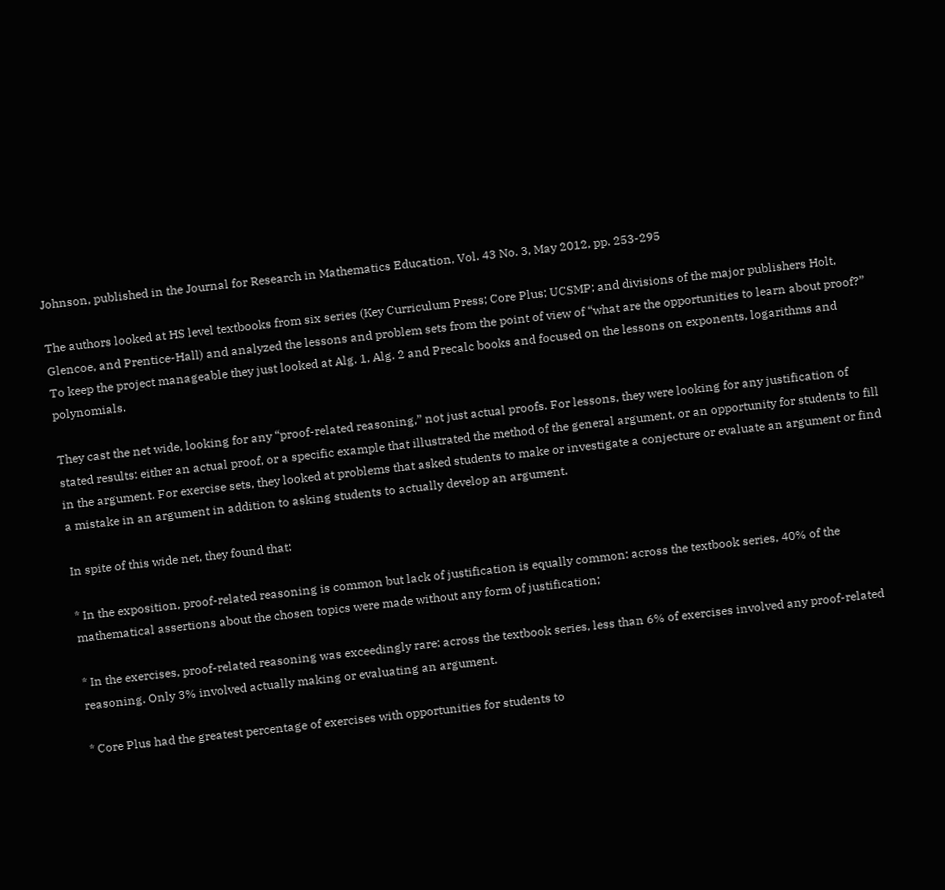Johnson, published in the Journal for Research in Mathematics Education, Vol. 43 No. 3, May 2012, pp. 253-295

The authors looked at HS level textbooks from six series (Key Curriculum Press; Core Plus; UCSMP; and divisions of the major publishers Holt, Glencoe, and Prentice-Hall) and analyzed the lessons and problem sets from the point of view of “what are the opportunities to learn about proof?” To keep the project manageable they just looked at Alg. 1, Alg. 2 and Precalc books and focused on the lessons on exponents, logarithms and polynomials.

They cast the net wide, looking for any “proof-related reasoning,” not just actual proofs. For lessons, they were looking for any justification of stated results: either an actual proof, or a specific example that illustrated the method of the general argument, or an opportunity for students to fill in the argument. For exercise sets, they looked at problems that asked students to make or investigate a conjecture or evaluate an argument or find a mistake in an argument in addition to asking students to actually develop an argument.

In spite of this wide net, they found that:

* In the exposition, proof-related reasoning is common but lack of justification is equally common: across the textbook series, 40% of the mathematical assertions about the chosen topics were made without any form of justification;

* In the exercises, proof-related reasoning was exceedingly rare: across the textbook series, less than 6% of exercises involved any proof-related reasoning. Only 3% involved actually making or evaluating an argument.

* Core Plus had the greatest percentage of exercises with opportunities for students to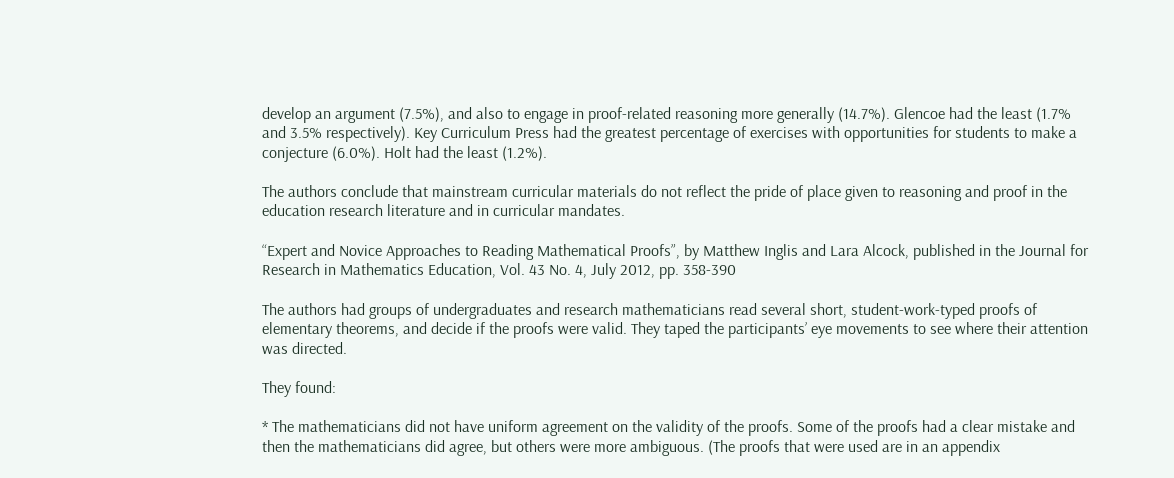develop an argument (7.5%), and also to engage in proof-related reasoning more generally (14.7%). Glencoe had the least (1.7% and 3.5% respectively). Key Curriculum Press had the greatest percentage of exercises with opportunities for students to make a conjecture (6.0%). Holt had the least (1.2%).

The authors conclude that mainstream curricular materials do not reflect the pride of place given to reasoning and proof in the education research literature and in curricular mandates.

“Expert and Novice Approaches to Reading Mathematical Proofs”, by Matthew Inglis and Lara Alcock, published in the Journal for Research in Mathematics Education, Vol. 43 No. 4, July 2012, pp. 358-390

The authors had groups of undergraduates and research mathematicians read several short, student-work-typed proofs of elementary theorems, and decide if the proofs were valid. They taped the participants’ eye movements to see where their attention was directed.

They found:

* The mathematicians did not have uniform agreement on the validity of the proofs. Some of the proofs had a clear mistake and then the mathematicians did agree, but others were more ambiguous. (The proofs that were used are in an appendix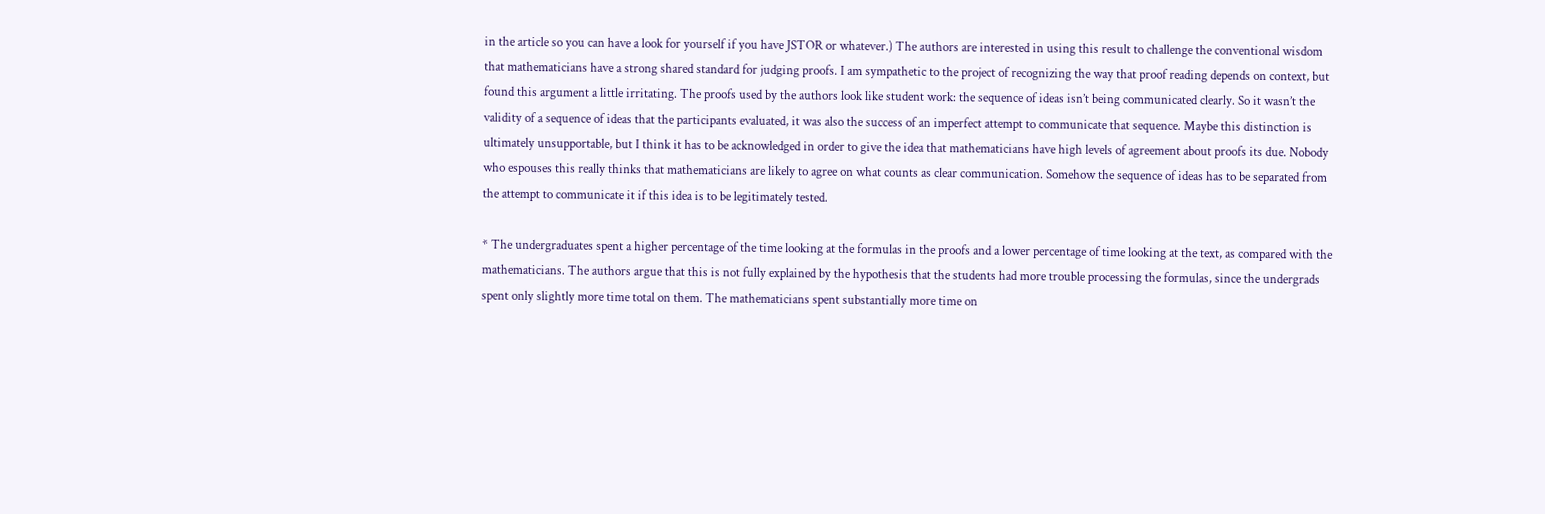in the article so you can have a look for yourself if you have JSTOR or whatever.) The authors are interested in using this result to challenge the conventional wisdom that mathematicians have a strong shared standard for judging proofs. I am sympathetic to the project of recognizing the way that proof reading depends on context, but found this argument a little irritating. The proofs used by the authors look like student work: the sequence of ideas isn’t being communicated clearly. So it wasn’t the validity of a sequence of ideas that the participants evaluated, it was also the success of an imperfect attempt to communicate that sequence. Maybe this distinction is ultimately unsupportable, but I think it has to be acknowledged in order to give the idea that mathematicians have high levels of agreement about proofs its due. Nobody who espouses this really thinks that mathematicians are likely to agree on what counts as clear communication. Somehow the sequence of ideas has to be separated from the attempt to communicate it if this idea is to be legitimately tested.

* The undergraduates spent a higher percentage of the time looking at the formulas in the proofs and a lower percentage of time looking at the text, as compared with the mathematicians. The authors argue that this is not fully explained by the hypothesis that the students had more trouble processing the formulas, since the undergrads spent only slightly more time total on them. The mathematicians spent substantially more time on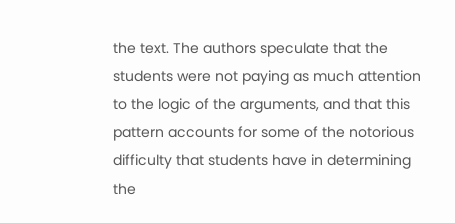the text. The authors speculate that the students were not paying as much attention to the logic of the arguments, and that this pattern accounts for some of the notorious difficulty that students have in determining the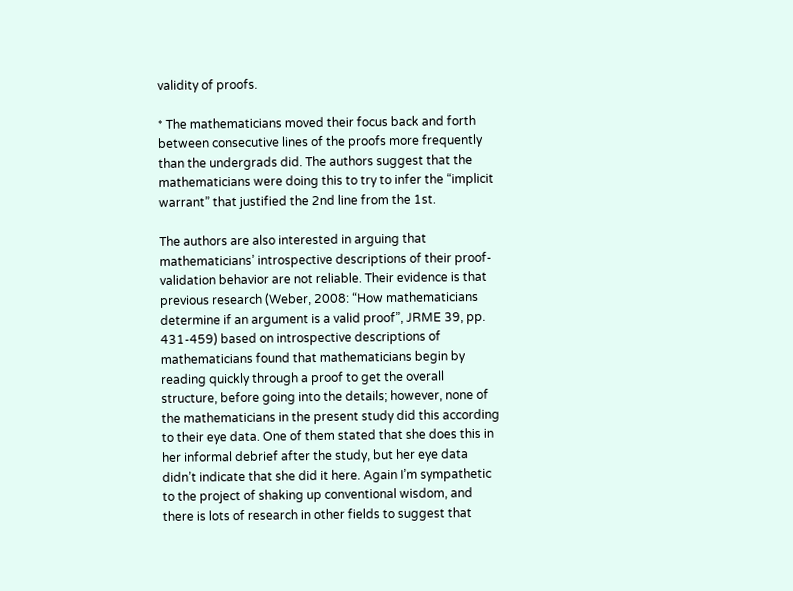validity of proofs.

* The mathematicians moved their focus back and forth between consecutive lines of the proofs more frequently than the undergrads did. The authors suggest that the mathematicians were doing this to try to infer the “implicit warrant” that justified the 2nd line from the 1st.

The authors are also interested in arguing that mathematicians’ introspective descriptions of their proof-validation behavior are not reliable. Their evidence is that previous research (Weber, 2008: “How mathematicians determine if an argument is a valid proof”, JRME 39, pp. 431-459) based on introspective descriptions of mathematicians found that mathematicians begin by reading quickly through a proof to get the overall structure, before going into the details; however, none of the mathematicians in the present study did this according to their eye data. One of them stated that she does this in her informal debrief after the study, but her eye data didn’t indicate that she did it here. Again I’m sympathetic to the project of shaking up conventional wisdom, and there is lots of research in other fields to suggest that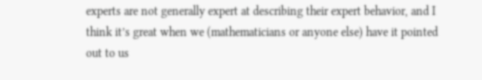experts are not generally expert at describing their expert behavior, and I think it’s great when we (mathematicians or anyone else) have it pointed out to us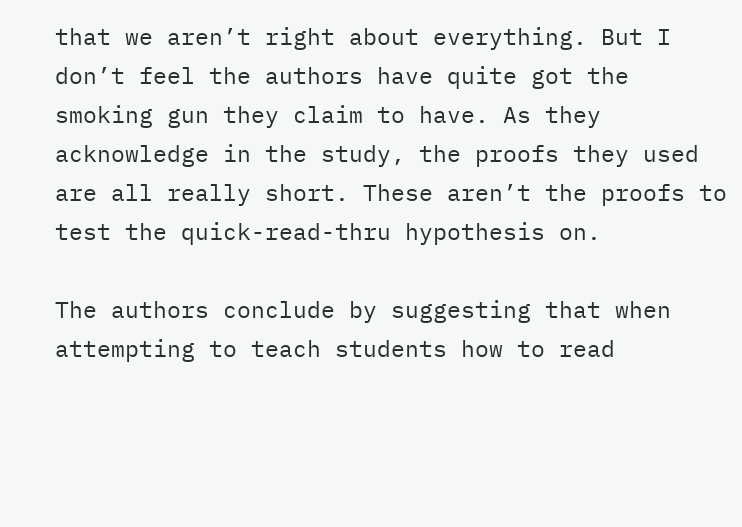that we aren’t right about everything. But I don’t feel the authors have quite got the smoking gun they claim to have. As they acknowledge in the study, the proofs they used are all really short. These aren’t the proofs to test the quick-read-thru hypothesis on.

The authors conclude by suggesting that when attempting to teach students how to read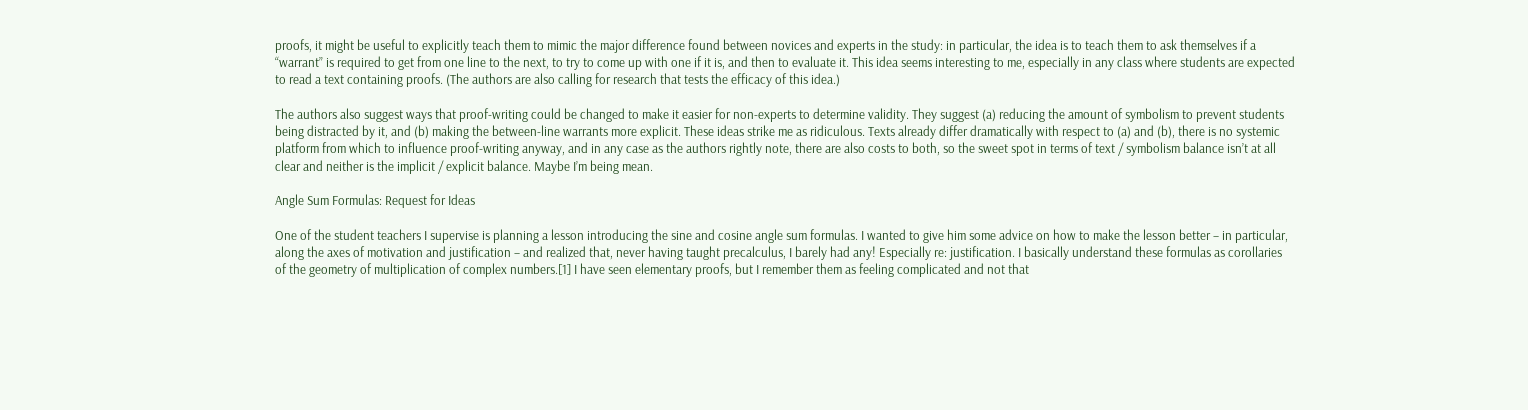proofs, it might be useful to explicitly teach them to mimic the major difference found between novices and experts in the study: in particular, the idea is to teach them to ask themselves if a “warrant” is required to get from one line to the next, to try to come up with one if it is, and then to evaluate it. This idea seems interesting to me, especially in any class where students are expected to read a text containing proofs. (The authors are also calling for research that tests the efficacy of this idea.)

The authors also suggest ways that proof-writing could be changed to make it easier for non-experts to determine validity. They suggest (a) reducing the amount of symbolism to prevent students being distracted by it, and (b) making the between-line warrants more explicit. These ideas strike me as ridiculous. Texts already differ dramatically with respect to (a) and (b), there is no systemic platform from which to influence proof-writing anyway, and in any case as the authors rightly note, there are also costs to both, so the sweet spot in terms of text / symbolism balance isn’t at all clear and neither is the implicit / explicit balance. Maybe I’m being mean.

Angle Sum Formulas: Request for Ideas

One of the student teachers I supervise is planning a lesson introducing the sine and cosine angle sum formulas. I wanted to give him some advice on how to make the lesson better – in particular, along the axes of motivation and justification – and realized that, never having taught precalculus, I barely had any! Especially re: justification. I basically understand these formulas as corollaries of the geometry of multiplication of complex numbers.[1] I have seen elementary proofs, but I remember them as feeling complicated and not that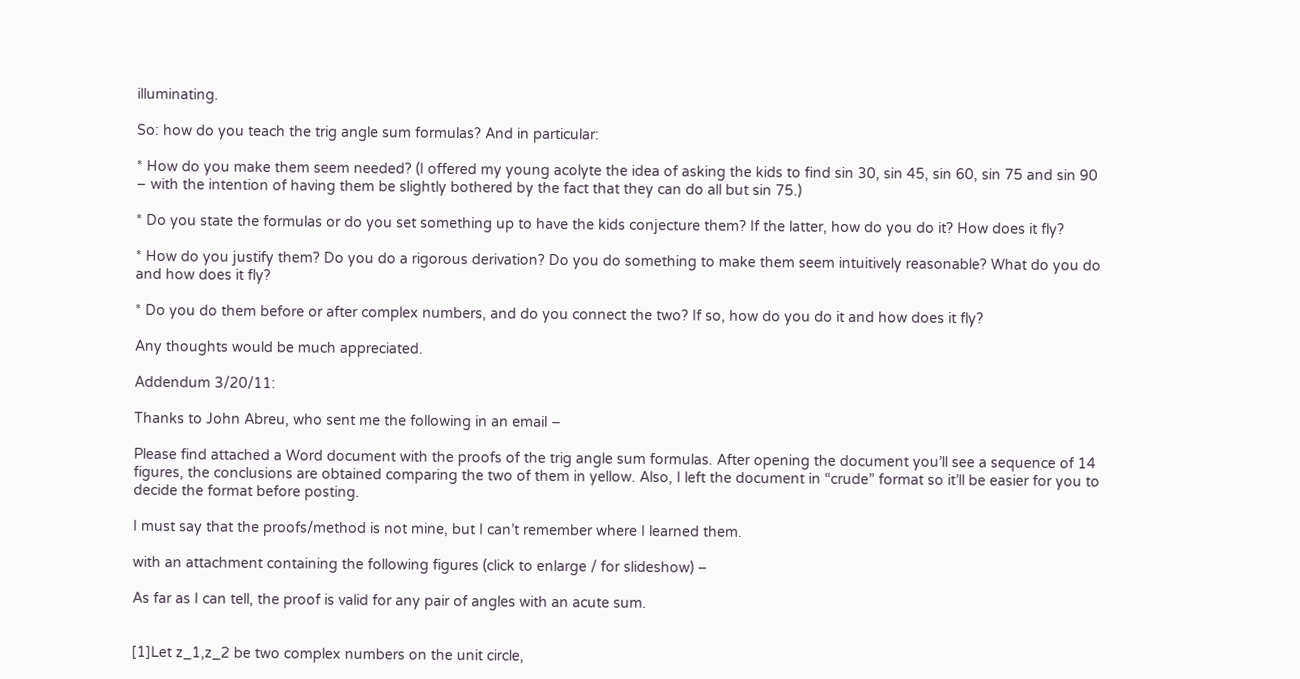illuminating.

So: how do you teach the trig angle sum formulas? And in particular:

* How do you make them seem needed? (I offered my young acolyte the idea of asking the kids to find sin 30, sin 45, sin 60, sin 75 and sin 90 – with the intention of having them be slightly bothered by the fact that they can do all but sin 75.)

* Do you state the formulas or do you set something up to have the kids conjecture them? If the latter, how do you do it? How does it fly?

* How do you justify them? Do you do a rigorous derivation? Do you do something to make them seem intuitively reasonable? What do you do and how does it fly?

* Do you do them before or after complex numbers, and do you connect the two? If so, how do you do it and how does it fly?

Any thoughts would be much appreciated.

Addendum 3/20/11:

Thanks to John Abreu, who sent me the following in an email –

Please find attached a Word document with the proofs of the trig angle sum formulas. After opening the document you’ll see a sequence of 14 figures, the conclusions are obtained comparing the two of them in yellow. Also, I left the document in “crude” format so it’ll be easier for you to decide the format before posting.

I must say that the proofs/method is not mine, but I can’t remember where I learned them.

with an attachment containing the following figures (click to enlarge / for slideshow) –

As far as I can tell, the proof is valid for any pair of angles with an acute sum.


[1]Let z_1,z_2 be two complex numbers on the unit circle,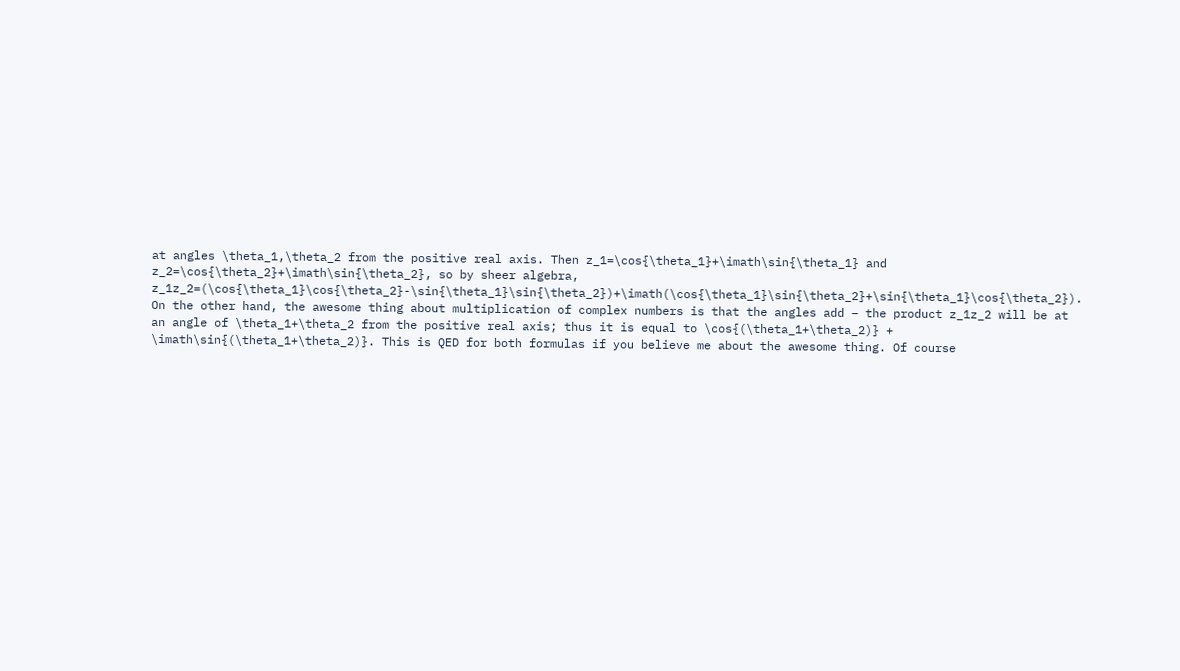at angles \theta_1,\theta_2 from the positive real axis. Then z_1=\cos{\theta_1}+\imath\sin{\theta_1} and z_2=\cos{\theta_2}+\imath\sin{\theta_2}, so by sheer algebra, z_1z_2=(\cos{\theta_1}\cos{\theta_2}-\sin{\theta_1}\sin{\theta_2})+\imath(\cos{\theta_1}\sin{\theta_2}+\sin{\theta_1}\cos{\theta_2}). On the other hand, the awesome thing about multiplication of complex numbers is that the angles add – the product z_1z_2 will be at an angle of \theta_1+\theta_2 from the positive real axis; thus it is equal to \cos{(\theta_1+\theta_2)} + \imath\sin{(\theta_1+\theta_2)}. This is QED for both formulas if you believe me about the awesome thing. Of course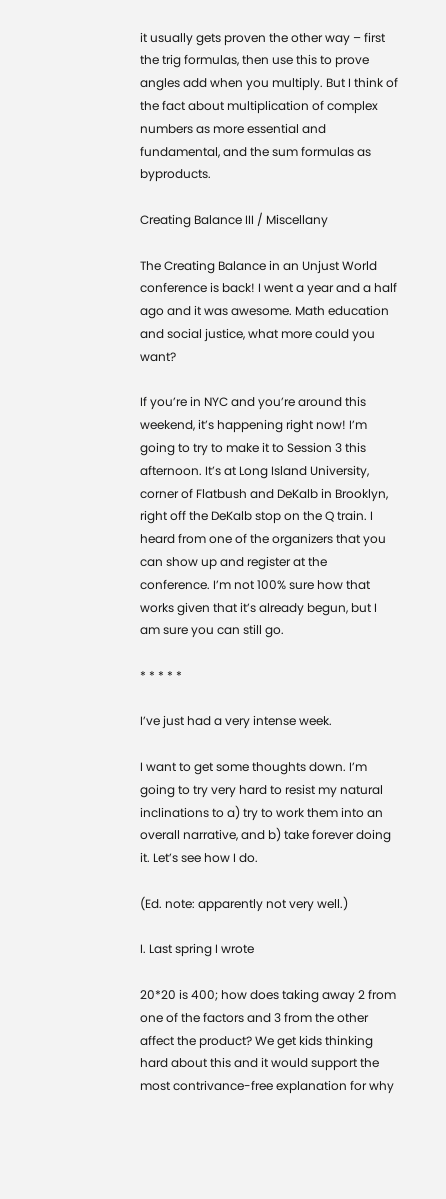it usually gets proven the other way – first the trig formulas, then use this to prove angles add when you multiply. But I think of the fact about multiplication of complex numbers as more essential and fundamental, and the sum formulas as byproducts.

Creating Balance III / Miscellany

The Creating Balance in an Unjust World conference is back! I went a year and a half ago and it was awesome. Math education and social justice, what more could you want?

If you’re in NYC and you’re around this weekend, it’s happening right now! I’m going to try to make it to Session 3 this afternoon. It’s at Long Island University, corner of Flatbush and DeKalb in Brooklyn, right off the DeKalb stop on the Q train. I heard from one of the organizers that you can show up and register at the conference. I’m not 100% sure how that works given that it’s already begun, but I am sure you can still go.

* * * * *

I’ve just had a very intense week.

I want to get some thoughts down. I’m going to try very hard to resist my natural inclinations to a) try to work them into an overall narrative, and b) take forever doing it. Let’s see how I do.

(Ed. note: apparently not very well.)

I. Last spring I wrote

20*20 is 400; how does taking away 2 from one of the factors and 3 from the other affect the product? We get kids thinking hard about this and it would support the most contrivance-free explanation for why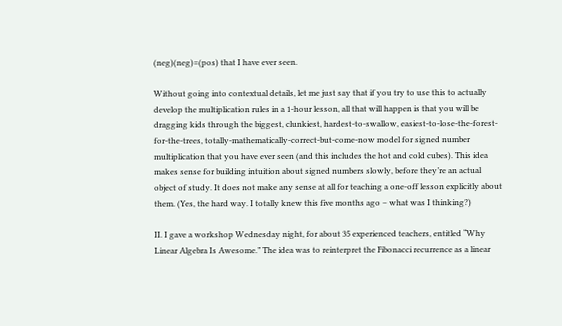(neg)(neg)=(pos) that I have ever seen.

Without going into contextual details, let me just say that if you try to use this to actually develop the multiplication rules in a 1-hour lesson, all that will happen is that you will be dragging kids through the biggest, clunkiest, hardest-to-swallow, easiest-to-lose-the-forest-for-the-trees, totally-mathematically-correct-but-come-now model for signed number multiplication that you have ever seen (and this includes the hot and cold cubes). This idea makes sense for building intuition about signed numbers slowly, before they’re an actual object of study. It does not make any sense at all for teaching a one-off lesson explicitly about them. (Yes, the hard way. I totally knew this five months ago – what was I thinking?)

II. I gave a workshop Wednesday night, for about 35 experienced teachers, entitled “Why Linear Algebra Is Awesome.” The idea was to reinterpret the Fibonacci recurrence as a linear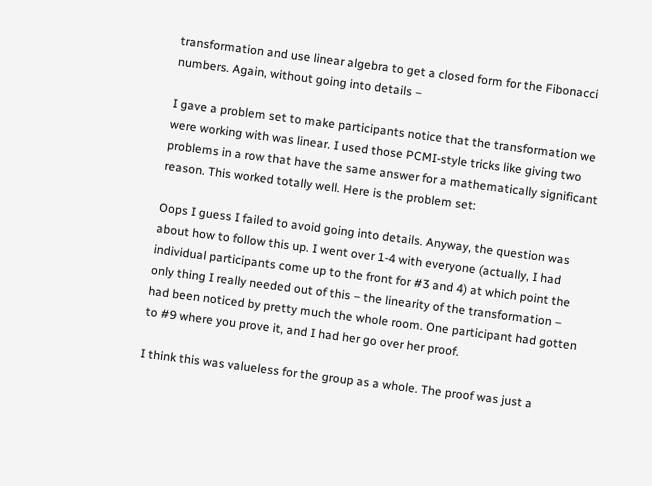transformation and use linear algebra to get a closed form for the Fibonacci numbers. Again, without going into details –

I gave a problem set to make participants notice that the transformation we were working with was linear. I used those PCMI-style tricks like giving two problems in a row that have the same answer for a mathematically significant reason. This worked totally well. Here is the problem set:

Oops I guess I failed to avoid going into details. Anyway, the question was about how to follow this up. I went over 1-4 with everyone (actually, I had individual participants come up to the front for #3 and 4) at which point the only thing I really needed out of this – the linearity of the transformation – had been noticed by pretty much the whole room. One participant had gotten to #9 where you prove it, and I had her go over her proof.

I think this was valueless for the group as a whole. The proof was just a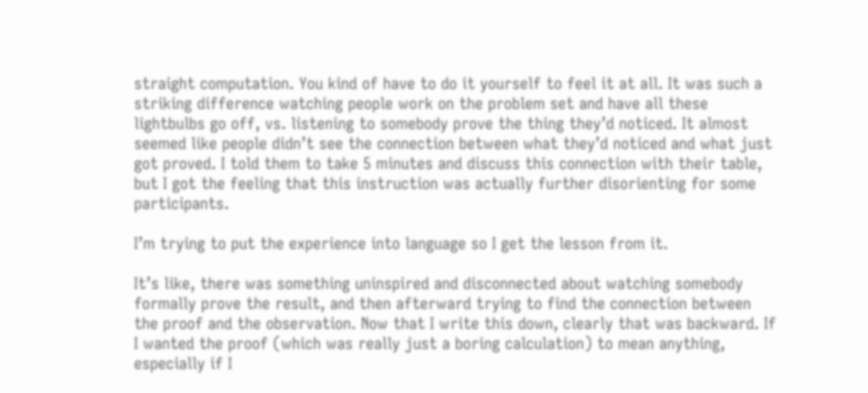straight computation. You kind of have to do it yourself to feel it at all. It was such a striking difference watching people work on the problem set and have all these lightbulbs go off, vs. listening to somebody prove the thing they’d noticed. It almost seemed like people didn’t see the connection between what they’d noticed and what just got proved. I told them to take 5 minutes and discuss this connection with their table, but I got the feeling that this instruction was actually further disorienting for some participants.

I’m trying to put the experience into language so I get the lesson from it.

It’s like, there was something uninspired and disconnected about watching somebody formally prove the result, and then afterward trying to find the connection between the proof and the observation. Now that I write this down, clearly that was backward. If I wanted the proof (which was really just a boring calculation) to mean anything, especially if I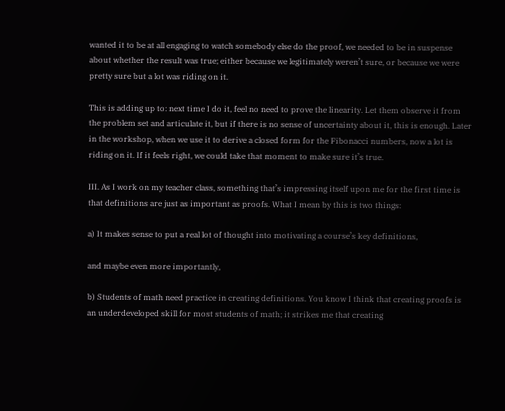wanted it to be at all engaging to watch somebody else do the proof, we needed to be in suspense about whether the result was true; either because we legitimately weren’t sure, or because we were pretty sure but a lot was riding on it.

This is adding up to: next time I do it, feel no need to prove the linearity. Let them observe it from the problem set and articulate it, but if there is no sense of uncertainty about it, this is enough. Later in the workshop, when we use it to derive a closed form for the Fibonacci numbers, now a lot is riding on it. If it feels right, we could take that moment to make sure it’s true.

III. As I work on my teacher class, something that’s impressing itself upon me for the first time is that definitions are just as important as proofs. What I mean by this is two things:

a) It makes sense to put a real lot of thought into motivating a course’s key definitions,

and maybe even more importantly,

b) Students of math need practice in creating definitions. You know I think that creating proofs is an underdeveloped skill for most students of math; it strikes me that creating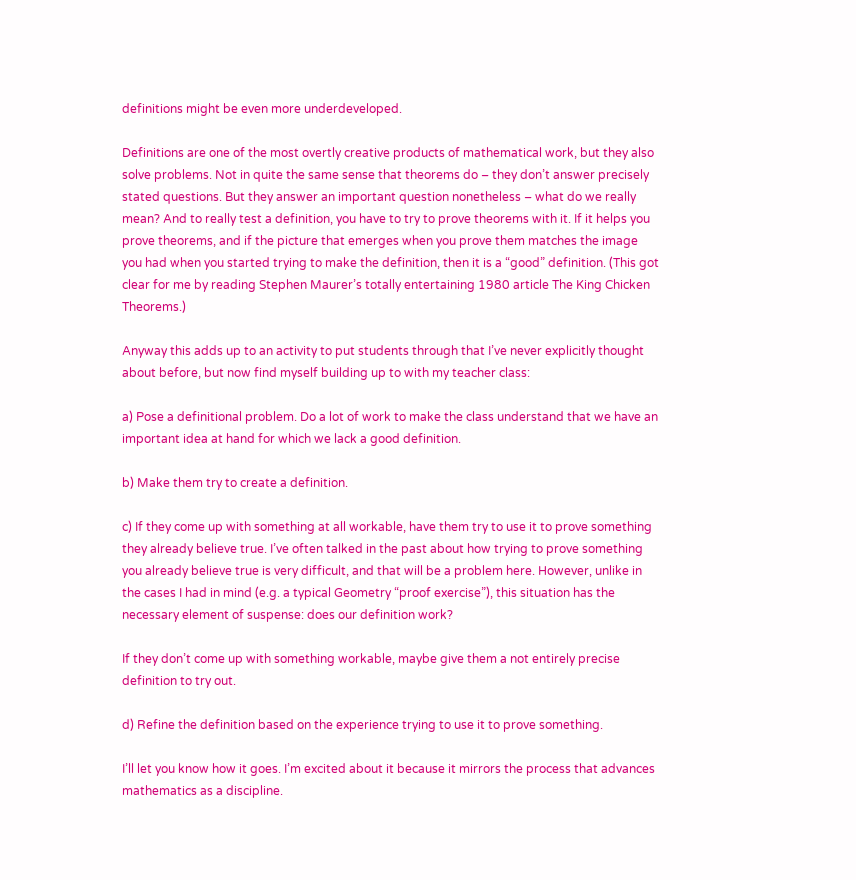definitions might be even more underdeveloped.

Definitions are one of the most overtly creative products of mathematical work, but they also solve problems. Not in quite the same sense that theorems do – they don’t answer precisely stated questions. But they answer an important question nonetheless – what do we really mean? And to really test a definition, you have to try to prove theorems with it. If it helps you prove theorems, and if the picture that emerges when you prove them matches the image you had when you started trying to make the definition, then it is a “good” definition. (This got clear for me by reading Stephen Maurer’s totally entertaining 1980 article The King Chicken Theorems.)

Anyway this adds up to an activity to put students through that I’ve never explicitly thought about before, but now find myself building up to with my teacher class:

a) Pose a definitional problem. Do a lot of work to make the class understand that we have an important idea at hand for which we lack a good definition.

b) Make them try to create a definition.

c) If they come up with something at all workable, have them try to use it to prove something they already believe true. I’ve often talked in the past about how trying to prove something you already believe true is very difficult, and that will be a problem here. However, unlike in the cases I had in mind (e.g. a typical Geometry “proof exercise”), this situation has the necessary element of suspense: does our definition work?

If they don’t come up with something workable, maybe give them a not entirely precise definition to try out.

d) Refine the definition based on the experience trying to use it to prove something.

I’ll let you know how it goes. I’m excited about it because it mirrors the process that advances mathematics as a discipline.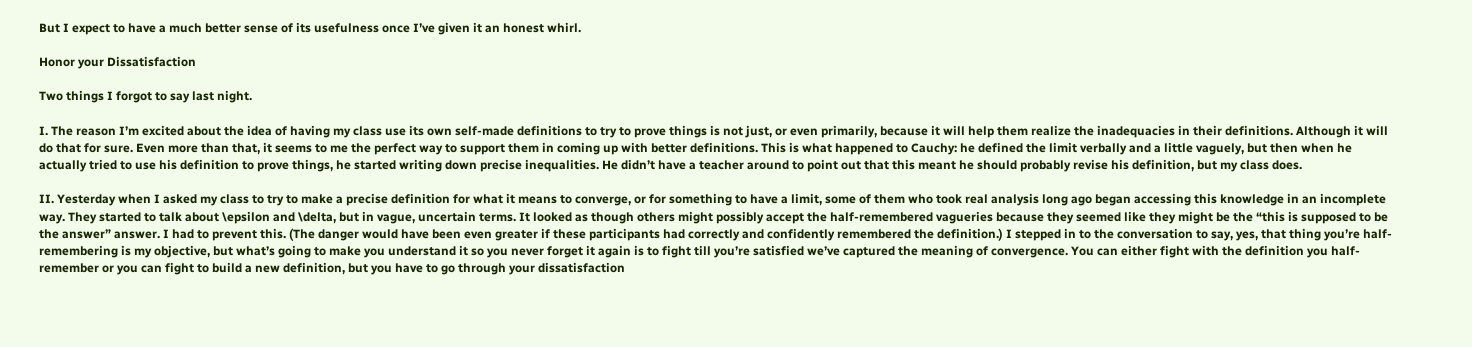But I expect to have a much better sense of its usefulness once I’ve given it an honest whirl.

Honor your Dissatisfaction

Two things I forgot to say last night.

I. The reason I’m excited about the idea of having my class use its own self-made definitions to try to prove things is not just, or even primarily, because it will help them realize the inadequacies in their definitions. Although it will do that for sure. Even more than that, it seems to me the perfect way to support them in coming up with better definitions. This is what happened to Cauchy: he defined the limit verbally and a little vaguely, but then when he actually tried to use his definition to prove things, he started writing down precise inequalities. He didn’t have a teacher around to point out that this meant he should probably revise his definition, but my class does.

II. Yesterday when I asked my class to try to make a precise definition for what it means to converge, or for something to have a limit, some of them who took real analysis long ago began accessing this knowledge in an incomplete way. They started to talk about \epsilon and \delta, but in vague, uncertain terms. It looked as though others might possibly accept the half-remembered vagueries because they seemed like they might be the “this is supposed to be the answer” answer. I had to prevent this. (The danger would have been even greater if these participants had correctly and confidently remembered the definition.) I stepped in to the conversation to say, yes, that thing you’re half-remembering is my objective, but what’s going to make you understand it so you never forget it again is to fight till you’re satisfied we’ve captured the meaning of convergence. You can either fight with the definition you half-remember or you can fight to build a new definition, but you have to go through your dissatisfaction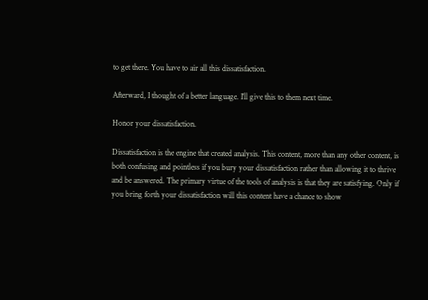to get there. You have to air all this dissatisfaction.

Afterward, I thought of a better language. I’ll give this to them next time.

Honor your dissatisfaction.

Dissatisfaction is the engine that created analysis. This content, more than any other content, is both confusing and pointless if you bury your dissatisfaction rather than allowing it to thrive and be answered. The primary virtue of the tools of analysis is that they are satisfying. Only if you bring forth your dissatisfaction will this content have a chance to show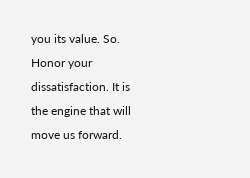you its value. So. Honor your dissatisfaction. It is the engine that will move us forward.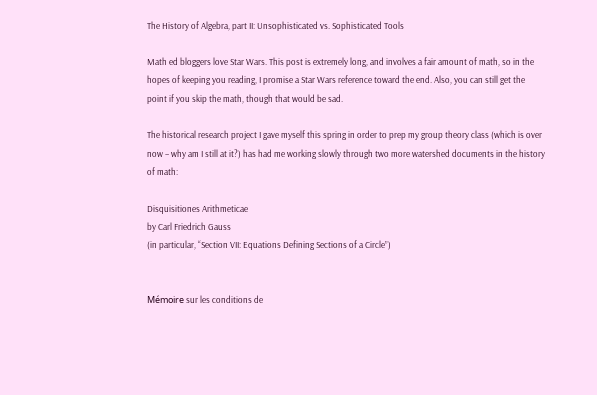The History of Algebra, part II: Unsophisticated vs. Sophisticated Tools

Math ed bloggers love Star Wars. This post is extremely long, and involves a fair amount of math, so in the hopes of keeping you reading, I promise a Star Wars reference toward the end. Also, you can still get the point if you skip the math, though that would be sad.

The historical research project I gave myself this spring in order to prep my group theory class (which is over now – why am I still at it?) has had me working slowly through two more watershed documents in the history of math:

Disquisitiones Arithmeticae
by Carl Friedrich Gauss
(in particular, “Section VII: Equations Defining Sections of a Circle”)


Mémoire sur les conditions de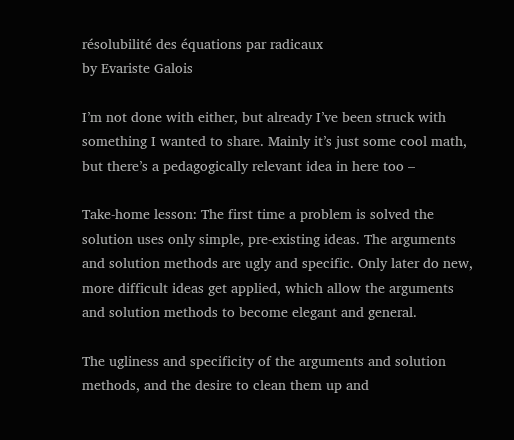résolubilité des équations par radicaux
by Evariste Galois

I’m not done with either, but already I’ve been struck with something I wanted to share. Mainly it’s just some cool math, but there’s a pedagogically relevant idea in here too –

Take-home lesson: The first time a problem is solved the solution uses only simple, pre-existing ideas. The arguments and solution methods are ugly and specific. Only later do new, more difficult ideas get applied, which allow the arguments and solution methods to become elegant and general.

The ugliness and specificity of the arguments and solution methods, and the desire to clean them up and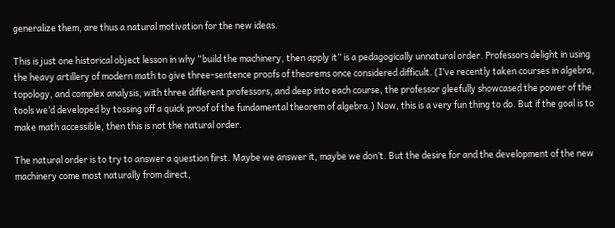generalize them, are thus a natural motivation for the new ideas.

This is just one historical object lesson in why “build the machinery, then apply it” is a pedagogically unnatural order. Professors delight in using the heavy artillery of modern math to give three-sentence proofs of theorems once considered difficult. (I’ve recently taken courses in algebra, topology, and complex analysis, with three different professors, and deep into each course, the professor gleefully showcased the power of the tools we’d developed by tossing off a quick proof of the fundamental theorem of algebra.) Now, this is a very fun thing to do. But if the goal is to make math accessible, then this is not the natural order.

The natural order is to try to answer a question first. Maybe we answer it, maybe we don’t. But the desire for and the development of the new machinery come most naturally from direct,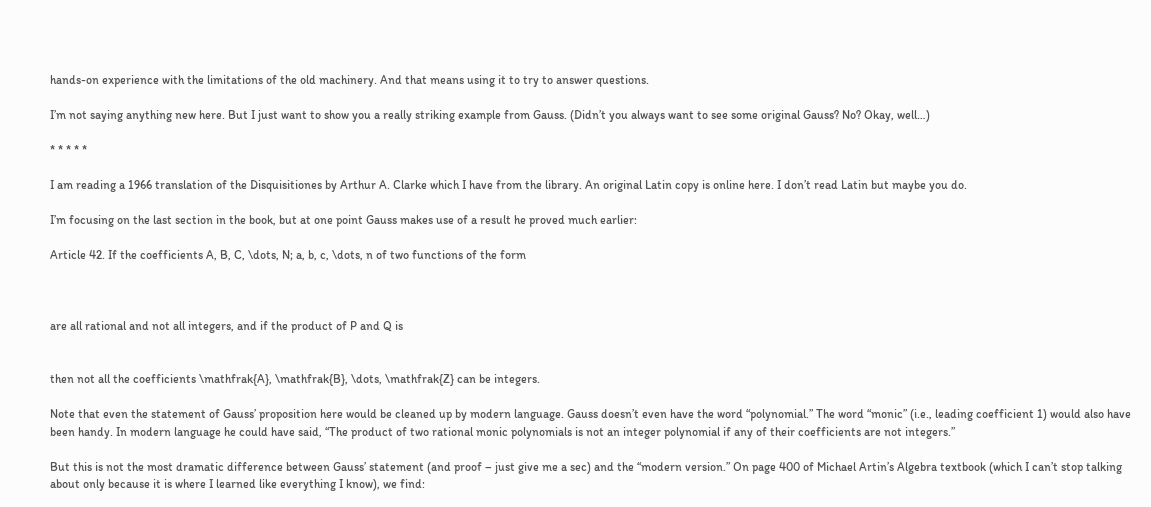hands-on experience with the limitations of the old machinery. And that means using it to try to answer questions.

I’m not saying anything new here. But I just want to show you a really striking example from Gauss. (Didn’t you always want to see some original Gauss? No? Okay, well…)

* * * * *

I am reading a 1966 translation of the Disquisitiones by Arthur A. Clarke which I have from the library. An original Latin copy is online here. I don’t read Latin but maybe you do.

I’m focusing on the last section in the book, but at one point Gauss makes use of a result he proved much earlier:

Article 42. If the coefficients A, B, C, \dots, N; a, b, c, \dots, n of two functions of the form



are all rational and not all integers, and if the product of P and Q is


then not all the coefficients \mathfrak{A}, \mathfrak{B}, \dots, \mathfrak{Z} can be integers.

Note that even the statement of Gauss’ proposition here would be cleaned up by modern language. Gauss doesn’t even have the word “polynomial.” The word “monic” (i.e., leading coefficient 1) would also have been handy. In modern language he could have said, “The product of two rational monic polynomials is not an integer polynomial if any of their coefficients are not integers.”

But this is not the most dramatic difference between Gauss’ statement (and proof – just give me a sec) and the “modern version.” On page 400 of Michael Artin’s Algebra textbook (which I can’t stop talking about only because it is where I learned like everything I know), we find: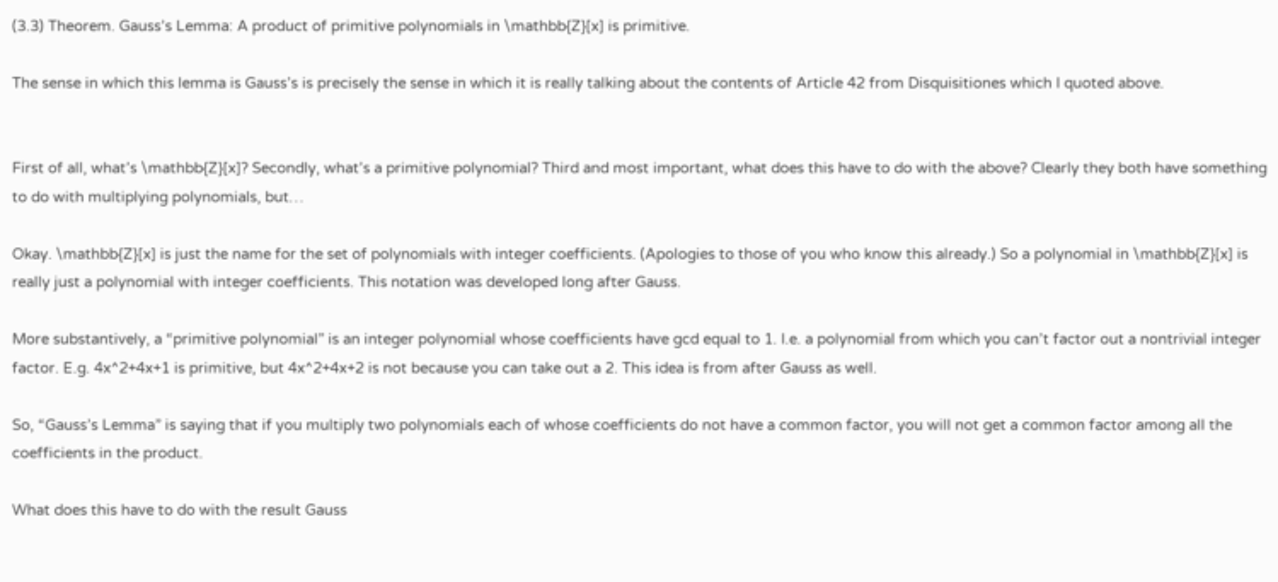(3.3) Theorem. Gauss’s Lemma: A product of primitive polynomials in \mathbb{Z}[x] is primitive.

The sense in which this lemma is Gauss’s is precisely the sense in which it is really talking about the contents of Article 42 from Disquisitiones which I quoted above.


First of all, what’s \mathbb{Z}[x]? Secondly, what’s a primitive polynomial? Third and most important, what does this have to do with the above? Clearly they both have something to do with multiplying polynomials, but…

Okay. \mathbb{Z}[x] is just the name for the set of polynomials with integer coefficients. (Apologies to those of you who know this already.) So a polynomial in \mathbb{Z}[x] is really just a polynomial with integer coefficients. This notation was developed long after Gauss.

More substantively, a “primitive polynomial” is an integer polynomial whose coefficients have gcd equal to 1. I.e. a polynomial from which you can’t factor out a nontrivial integer factor. E.g. 4x^2+4x+1 is primitive, but 4x^2+4x+2 is not because you can take out a 2. This idea is from after Gauss as well.

So, “Gauss’s Lemma” is saying that if you multiply two polynomials each of whose coefficients do not have a common factor, you will not get a common factor among all the coefficients in the product.

What does this have to do with the result Gauss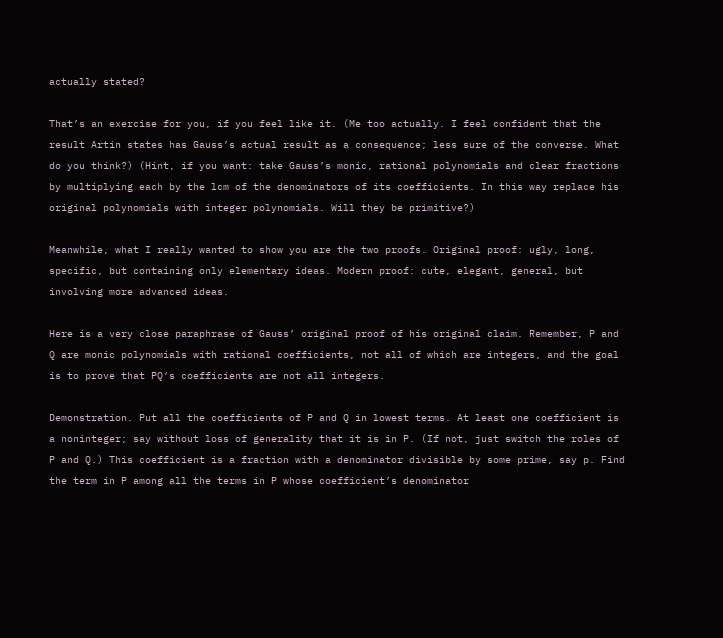actually stated?

That’s an exercise for you, if you feel like it. (Me too actually. I feel confident that the result Artin states has Gauss’s actual result as a consequence; less sure of the converse. What do you think?) (Hint, if you want: take Gauss’s monic, rational polynomials and clear fractions by multiplying each by the lcm of the denominators of its coefficients. In this way replace his original polynomials with integer polynomials. Will they be primitive?)

Meanwhile, what I really wanted to show you are the two proofs. Original proof: ugly, long, specific, but containing only elementary ideas. Modern proof: cute, elegant, general, but involving more advanced ideas.

Here is a very close paraphrase of Gauss’ original proof of his original claim. Remember, P and Q are monic polynomials with rational coefficients, not all of which are integers, and the goal is to prove that PQ‘s coefficients are not all integers.

Demonstration. Put all the coefficients of P and Q in lowest terms. At least one coefficient is a noninteger; say without loss of generality that it is in P. (If not, just switch the roles of P and Q.) This coefficient is a fraction with a denominator divisible by some prime, say p. Find the term in P among all the terms in P whose coefficient’s denominator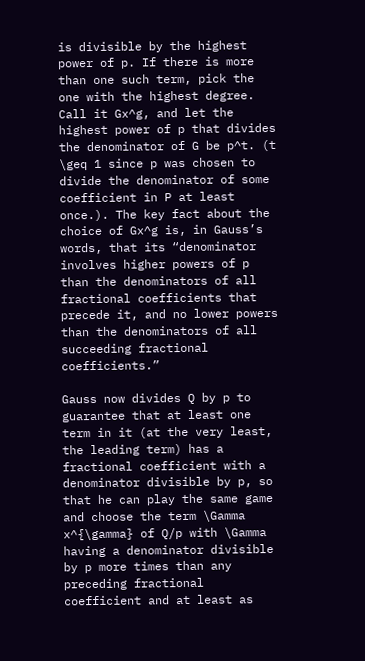is divisible by the highest power of p. If there is more than one such term, pick the one with the highest degree. Call it Gx^g, and let the highest power of p that divides the denominator of G be p^t. (t \geq 1 since p was chosen to divide the denominator of some coefficient in P at least once.). The key fact about the choice of Gx^g is, in Gauss’s words, that its “denominator involves higher powers of p than the denominators of all fractional coefficients that precede it, and no lower powers than the denominators of all succeeding fractional coefficients.”

Gauss now divides Q by p to guarantee that at least one term in it (at the very least, the leading term) has a fractional coefficient with a denominator divisible by p, so that he can play the same game and choose the term \Gamma x^{\gamma} of Q/p with \Gamma having a denominator divisible by p more times than any preceding fractional coefficient and at least as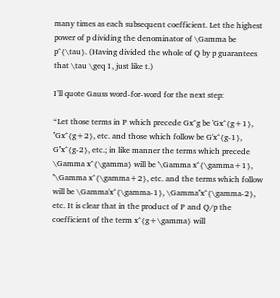many times as each subsequent coefficient. Let the highest power of p dividing the denominator of \Gamma be p^{\tau}. (Having divided the whole of Q by p guarantees that \tau \geq 1, just like t.)

I’ll quote Gauss word-for-word for the next step:

“Let those terms in P which precede Gx^g be 'Gx^{g+1}, ''Gx^{g+2}, etc. and those which follow be G'x^{g-1}, G''x^{g-2}, etc.; in like manner the terms which precede \Gamma x^{\gamma} will be '\Gamma x^{\gamma+1}, ''\Gamma x^{\gamma+2}, etc. and the terms which follow will be \Gamma'x^{\gamma-1}, \Gamma''x^{\gamma-2}, etc. It is clear that in the product of P and Q/p the coefficient of the term x^{g+\gamma} will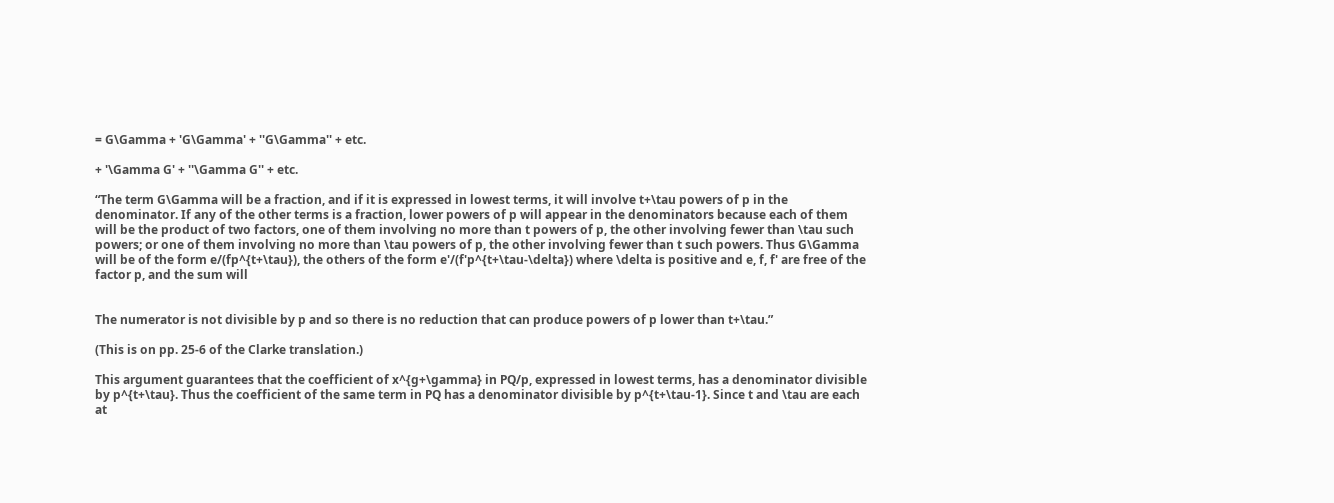= G\Gamma + 'G\Gamma' + ''G\Gamma'' + etc.

+ '\Gamma G' + ''\Gamma G'' + etc.

“The term G\Gamma will be a fraction, and if it is expressed in lowest terms, it will involve t+\tau powers of p in the denominator. If any of the other terms is a fraction, lower powers of p will appear in the denominators because each of them will be the product of two factors, one of them involving no more than t powers of p, the other involving fewer than \tau such powers; or one of them involving no more than \tau powers of p, the other involving fewer than t such powers. Thus G\Gamma will be of the form e/(fp^{t+\tau}), the others of the form e'/(f'p^{t+\tau-\delta}) where \delta is positive and e, f, f' are free of the factor p, and the sum will


The numerator is not divisible by p and so there is no reduction that can produce powers of p lower than t+\tau.”

(This is on pp. 25-6 of the Clarke translation.)

This argument guarantees that the coefficient of x^{g+\gamma} in PQ/p, expressed in lowest terms, has a denominator divisible by p^{t+\tau}. Thus the coefficient of the same term in PQ has a denominator divisible by p^{t+\tau-1}. Since t and \tau are each at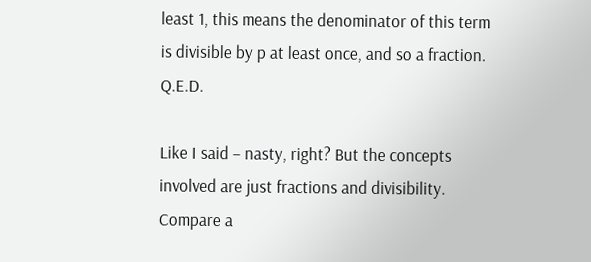least 1, this means the denominator of this term is divisible by p at least once, and so a fraction. Q.E.D.

Like I said – nasty, right? But the concepts involved are just fractions and divisibility. Compare a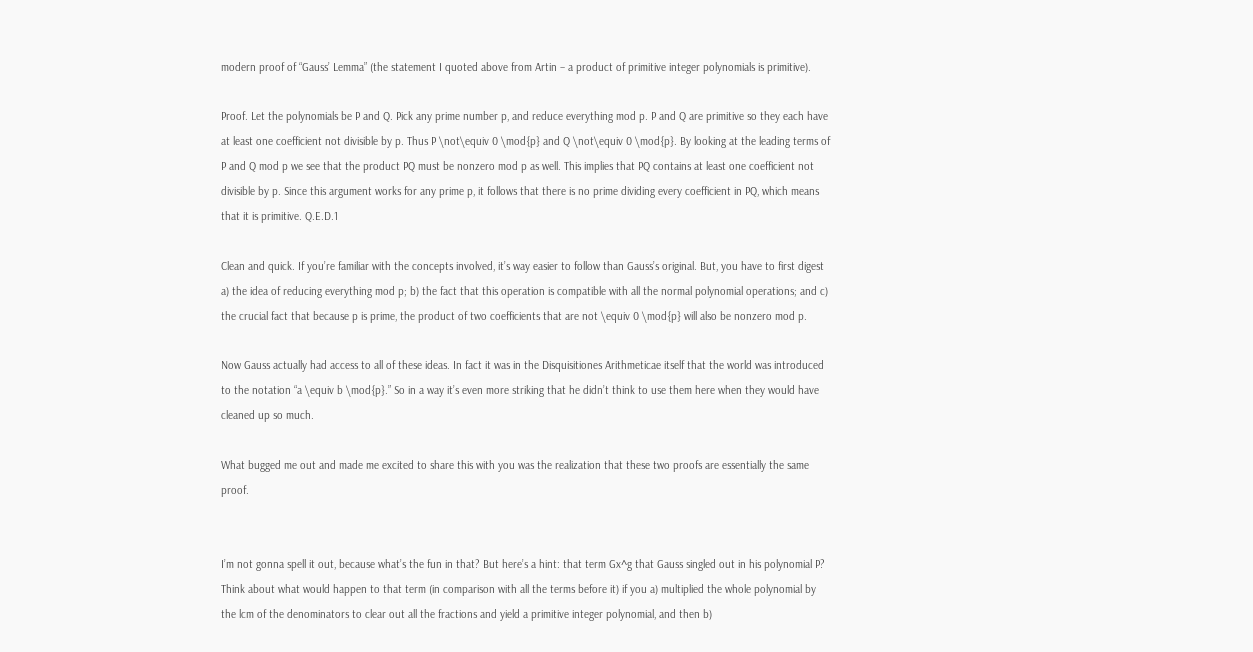modern proof of “Gauss’ Lemma” (the statement I quoted above from Artin – a product of primitive integer polynomials is primitive).

Proof. Let the polynomials be P and Q. Pick any prime number p, and reduce everything mod p. P and Q are primitive so they each have at least one coefficient not divisible by p. Thus P \not\equiv 0 \mod{p} and Q \not\equiv 0 \mod{p}. By looking at the leading terms of P and Q mod p we see that the product PQ must be nonzero mod p as well. This implies that PQ contains at least one coefficient not divisible by p. Since this argument works for any prime p, it follows that there is no prime dividing every coefficient in PQ, which means that it is primitive. Q.E.D.1

Clean and quick. If you’re familiar with the concepts involved, it’s way easier to follow than Gauss’s original. But, you have to first digest a) the idea of reducing everything mod p; b) the fact that this operation is compatible with all the normal polynomial operations; and c) the crucial fact that because p is prime, the product of two coefficients that are not \equiv 0 \mod{p} will also be nonzero mod p.

Now Gauss actually had access to all of these ideas. In fact it was in the Disquisitiones Arithmeticae itself that the world was introduced to the notation “a \equiv b \mod{p}.” So in a way it’s even more striking that he didn’t think to use them here when they would have cleaned up so much.

What bugged me out and made me excited to share this with you was the realization that these two proofs are essentially the same proof.


I’m not gonna spell it out, because what’s the fun in that? But here’s a hint: that term Gx^g that Gauss singled out in his polynomial P? Think about what would happen to that term (in comparison with all the terms before it) if you a) multiplied the whole polynomial by the lcm of the denominators to clear out all the fractions and yield a primitive integer polynomial, and then b)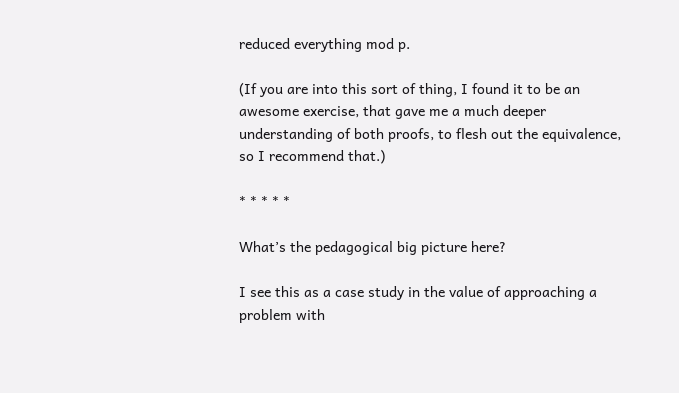reduced everything mod p.

(If you are into this sort of thing, I found it to be an awesome exercise, that gave me a much deeper understanding of both proofs, to flesh out the equivalence, so I recommend that.)

* * * * *

What’s the pedagogical big picture here?

I see this as a case study in the value of approaching a problem with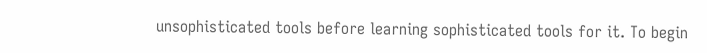unsophisticated tools before learning sophisticated tools for it. To begin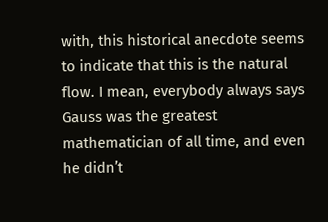with, this historical anecdote seems to indicate that this is the natural flow. I mean, everybody always says Gauss was the greatest mathematician of all time, and even he didn’t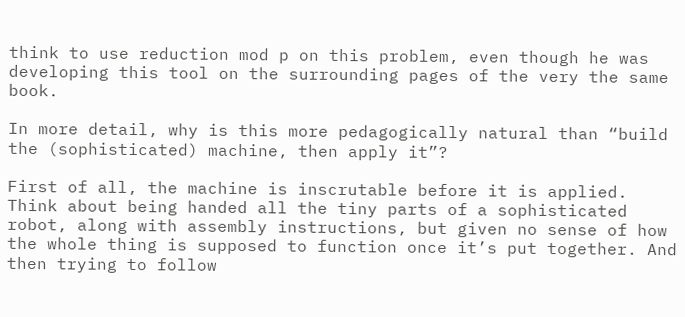think to use reduction mod p on this problem, even though he was developing this tool on the surrounding pages of the very the same book.

In more detail, why is this more pedagogically natural than “build the (sophisticated) machine, then apply it”?

First of all, the machine is inscrutable before it is applied. Think about being handed all the tiny parts of a sophisticated robot, along with assembly instructions, but given no sense of how the whole thing is supposed to function once it’s put together. And then trying to follow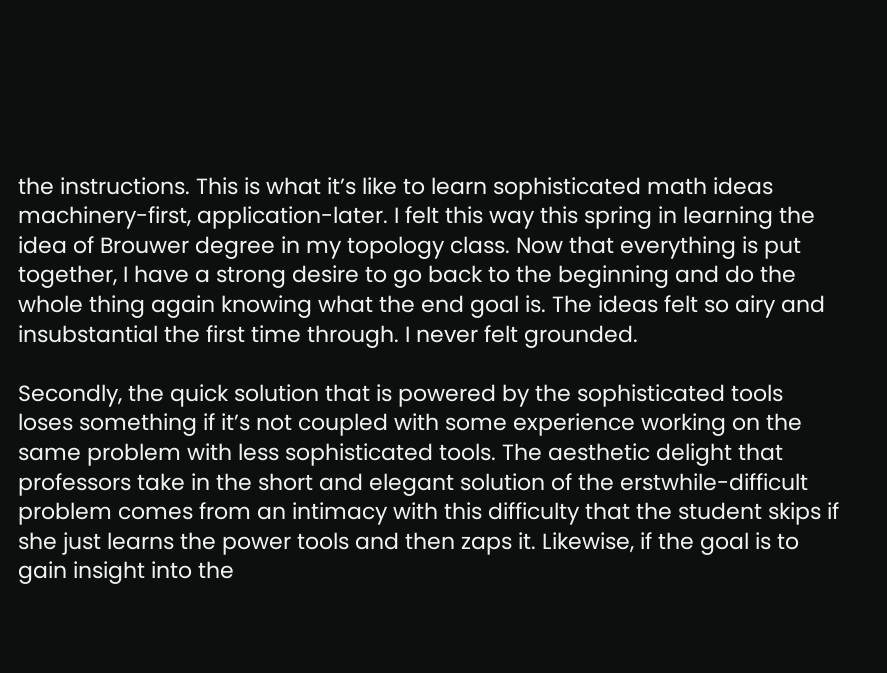the instructions. This is what it’s like to learn sophisticated math ideas machinery-first, application-later. I felt this way this spring in learning the idea of Brouwer degree in my topology class. Now that everything is put together, I have a strong desire to go back to the beginning and do the whole thing again knowing what the end goal is. The ideas felt so airy and insubstantial the first time through. I never felt grounded.

Secondly, the quick solution that is powered by the sophisticated tools loses something if it’s not coupled with some experience working on the same problem with less sophisticated tools. The aesthetic delight that professors take in the short and elegant solution of the erstwhile-difficult problem comes from an intimacy with this difficulty that the student skips if she just learns the power tools and then zaps it. Likewise, if the goal is to gain insight into the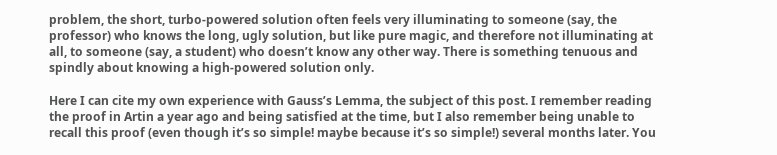problem, the short, turbo-powered solution often feels very illuminating to someone (say, the professor) who knows the long, ugly solution, but like pure magic, and therefore not illuminating at all, to someone (say, a student) who doesn’t know any other way. There is something tenuous and spindly about knowing a high-powered solution only.

Here I can cite my own experience with Gauss’s Lemma, the subject of this post. I remember reading the proof in Artin a year ago and being satisfied at the time, but I also remember being unable to recall this proof (even though it’s so simple! maybe because it’s so simple!) several months later. You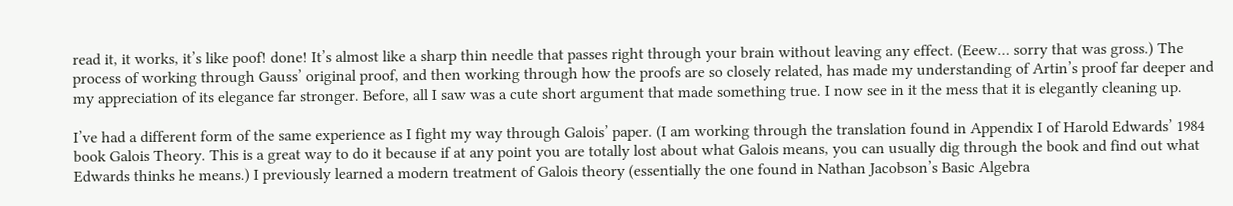read it, it works, it’s like poof! done! It’s almost like a sharp thin needle that passes right through your brain without leaving any effect. (Eeew… sorry that was gross.) The process of working through Gauss’ original proof, and then working through how the proofs are so closely related, has made my understanding of Artin’s proof far deeper and my appreciation of its elegance far stronger. Before, all I saw was a cute short argument that made something true. I now see in it the mess that it is elegantly cleaning up.

I’ve had a different form of the same experience as I fight my way through Galois’ paper. (I am working through the translation found in Appendix I of Harold Edwards’ 1984 book Galois Theory. This is a great way to do it because if at any point you are totally lost about what Galois means, you can usually dig through the book and find out what Edwards thinks he means.) I previously learned a modern treatment of Galois theory (essentially the one found in Nathan Jacobson’s Basic Algebra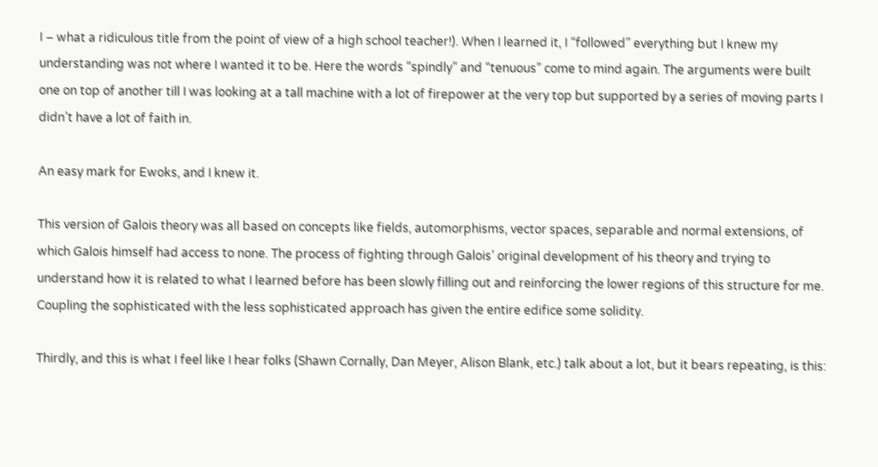I – what a ridiculous title from the point of view of a high school teacher!). When I learned it, I “followed” everything but I knew my understanding was not where I wanted it to be. Here the words “spindly” and “tenuous” come to mind again. The arguments were built one on top of another till I was looking at a tall machine with a lot of firepower at the very top but supported by a series of moving parts I didn’t have a lot of faith in.

An easy mark for Ewoks, and I knew it.

This version of Galois theory was all based on concepts like fields, automorphisms, vector spaces, separable and normal extensions, of which Galois himself had access to none. The process of fighting through Galois’ original development of his theory and trying to understand how it is related to what I learned before has been slowly filling out and reinforcing the lower regions of this structure for me. Coupling the sophisticated with the less sophisticated approach has given the entire edifice some solidity.

Thirdly, and this is what I feel like I hear folks (Shawn Cornally, Dan Meyer, Alison Blank, etc.) talk about a lot, but it bears repeating, is this: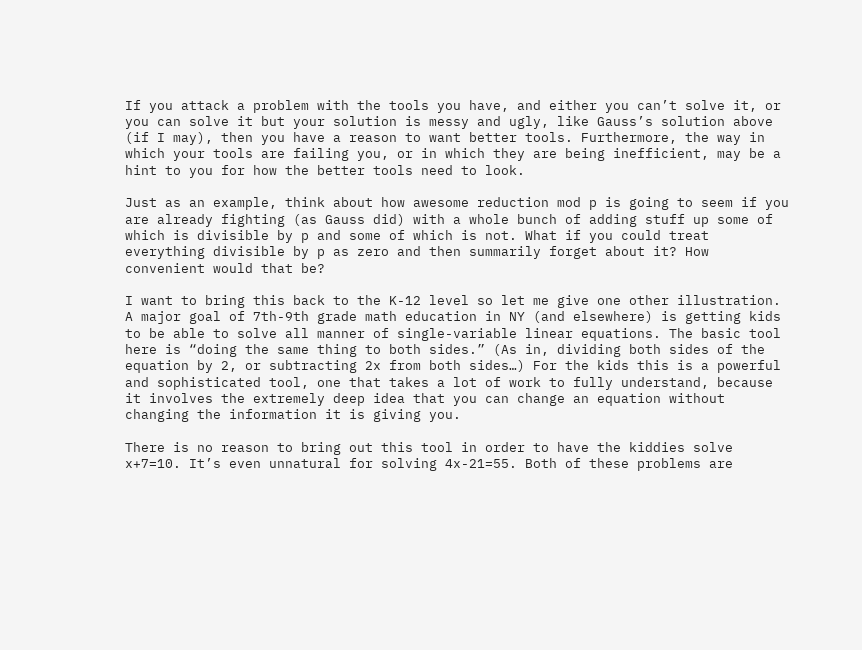If you attack a problem with the tools you have, and either you can’t solve it, or you can solve it but your solution is messy and ugly, like Gauss’s solution above (if I may), then you have a reason to want better tools. Furthermore, the way in which your tools are failing you, or in which they are being inefficient, may be a hint to you for how the better tools need to look.

Just as an example, think about how awesome reduction mod p is going to seem if you are already fighting (as Gauss did) with a whole bunch of adding stuff up some of which is divisible by p and some of which is not. What if you could treat everything divisible by p as zero and then summarily forget about it? How convenient would that be?

I want to bring this back to the K-12 level so let me give one other illustration. A major goal of 7th-9th grade math education in NY (and elsewhere) is getting kids to be able to solve all manner of single-variable linear equations. The basic tool here is “doing the same thing to both sides.” (As in, dividing both sides of the equation by 2, or subtracting 2x from both sides…) For the kids this is a powerful and sophisticated tool, one that takes a lot of work to fully understand, because it involves the extremely deep idea that you can change an equation without changing the information it is giving you.

There is no reason to bring out this tool in order to have the kiddies solve x+7=10. It’s even unnatural for solving 4x-21=55. Both of these problems are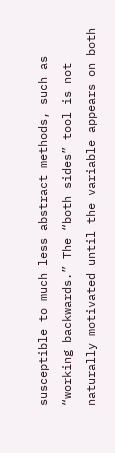susceptible to much less abstract methods, such as “working backwards.” The “both sides” tool is not naturally motivated until the variable appears on both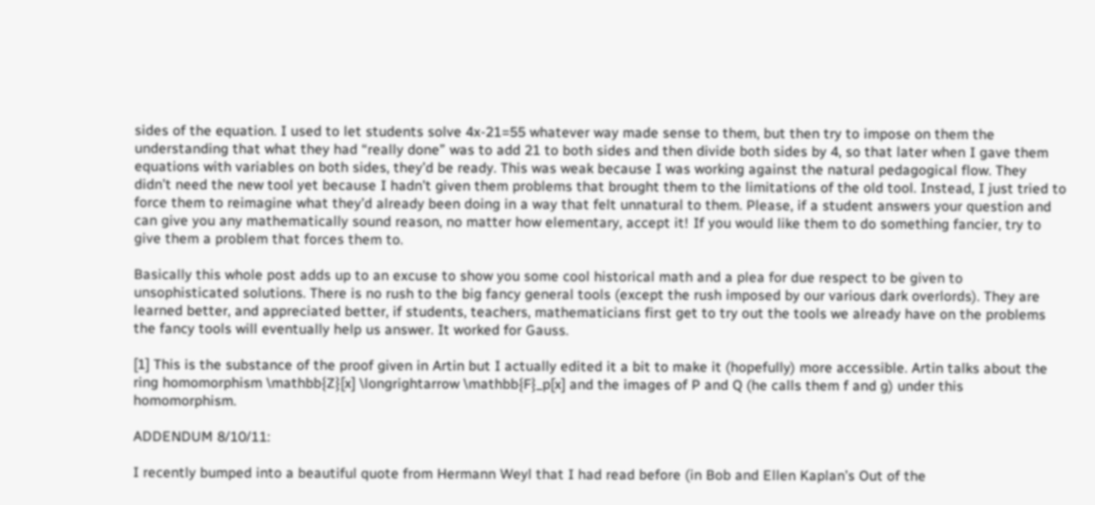sides of the equation. I used to let students solve 4x-21=55 whatever way made sense to them, but then try to impose on them the understanding that what they had “really done” was to add 21 to both sides and then divide both sides by 4, so that later when I gave them equations with variables on both sides, they’d be ready. This was weak because I was working against the natural pedagogical flow. They didn’t need the new tool yet because I hadn’t given them problems that brought them to the limitations of the old tool. Instead, I just tried to force them to reimagine what they’d already been doing in a way that felt unnatural to them. Please, if a student answers your question and can give you any mathematically sound reason, no matter how elementary, accept it! If you would like them to do something fancier, try to give them a problem that forces them to.

Basically this whole post adds up to an excuse to show you some cool historical math and a plea for due respect to be given to unsophisticated solutions. There is no rush to the big fancy general tools (except the rush imposed by our various dark overlords). They are learned better, and appreciated better, if students, teachers, mathematicians first get to try out the tools we already have on the problems the fancy tools will eventually help us answer. It worked for Gauss.

[1] This is the substance of the proof given in Artin but I actually edited it a bit to make it (hopefully) more accessible. Artin talks about the ring homomorphism \mathbb{Z}[x] \longrightarrow \mathbb{F}_p[x] and the images of P and Q (he calls them f and g) under this homomorphism.

ADDENDUM 8/10/11:

I recently bumped into a beautiful quote from Hermann Weyl that I had read before (in Bob and Ellen Kaplan’s Out of the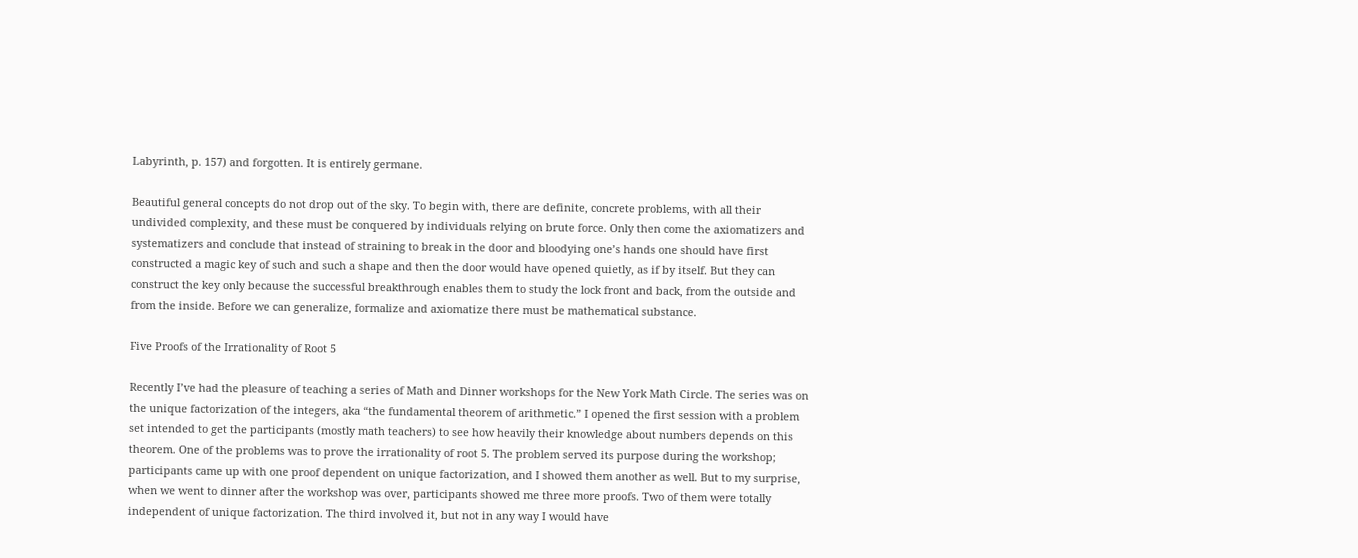Labyrinth, p. 157) and forgotten. It is entirely germane.

Beautiful general concepts do not drop out of the sky. To begin with, there are definite, concrete problems, with all their undivided complexity, and these must be conquered by individuals relying on brute force. Only then come the axiomatizers and systematizers and conclude that instead of straining to break in the door and bloodying one’s hands one should have first constructed a magic key of such and such a shape and then the door would have opened quietly, as if by itself. But they can construct the key only because the successful breakthrough enables them to study the lock front and back, from the outside and from the inside. Before we can generalize, formalize and axiomatize there must be mathematical substance.

Five Proofs of the Irrationality of Root 5

Recently I’ve had the pleasure of teaching a series of Math and Dinner workshops for the New York Math Circle. The series was on the unique factorization of the integers, aka “the fundamental theorem of arithmetic.” I opened the first session with a problem set intended to get the participants (mostly math teachers) to see how heavily their knowledge about numbers depends on this theorem. One of the problems was to prove the irrationality of root 5. The problem served its purpose during the workshop; participants came up with one proof dependent on unique factorization, and I showed them another as well. But to my surprise, when we went to dinner after the workshop was over, participants showed me three more proofs. Two of them were totally independent of unique factorization. The third involved it, but not in any way I would have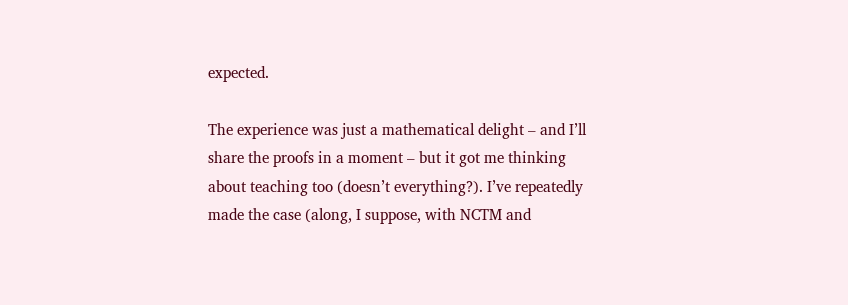expected.

The experience was just a mathematical delight – and I’ll share the proofs in a moment – but it got me thinking about teaching too (doesn’t everything?). I’ve repeatedly made the case (along, I suppose, with NCTM and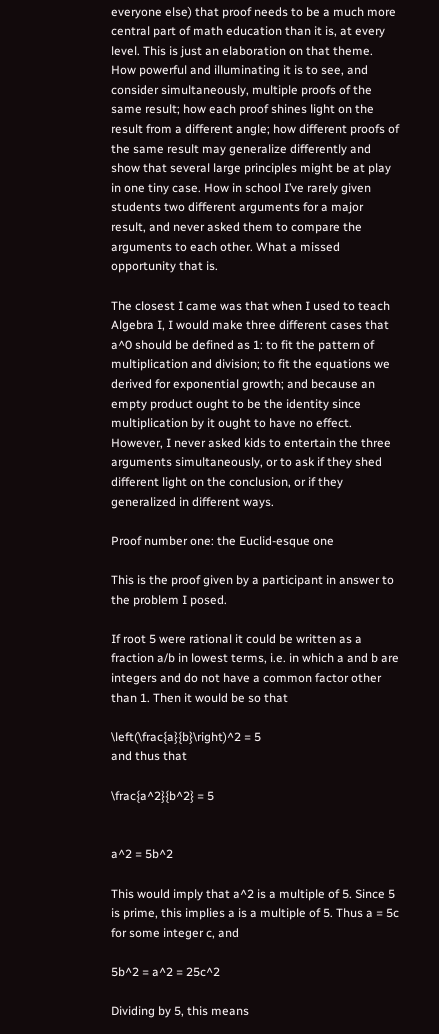everyone else) that proof needs to be a much more central part of math education than it is, at every level. This is just an elaboration on that theme. How powerful and illuminating it is to see, and consider simultaneously, multiple proofs of the same result; how each proof shines light on the result from a different angle; how different proofs of the same result may generalize differently and show that several large principles might be at play in one tiny case. How in school I’ve rarely given students two different arguments for a major result, and never asked them to compare the arguments to each other. What a missed opportunity that is.

The closest I came was that when I used to teach Algebra I, I would make three different cases that a^0 should be defined as 1: to fit the pattern of multiplication and division; to fit the equations we derived for exponential growth; and because an empty product ought to be the identity since multiplication by it ought to have no effect. However, I never asked kids to entertain the three arguments simultaneously, or to ask if they shed different light on the conclusion, or if they generalized in different ways.

Proof number one: the Euclid-esque one

This is the proof given by a participant in answer to the problem I posed.

If root 5 were rational it could be written as a fraction a/b in lowest terms, i.e. in which a and b are integers and do not have a common factor other than 1. Then it would be so that

\left(\frac{a}{b}\right)^2 = 5
and thus that

\frac{a^2}{b^2} = 5


a^2 = 5b^2

This would imply that a^2 is a multiple of 5. Since 5 is prime, this implies a is a multiple of 5. Thus a = 5c for some integer c, and

5b^2 = a^2 = 25c^2

Dividing by 5, this means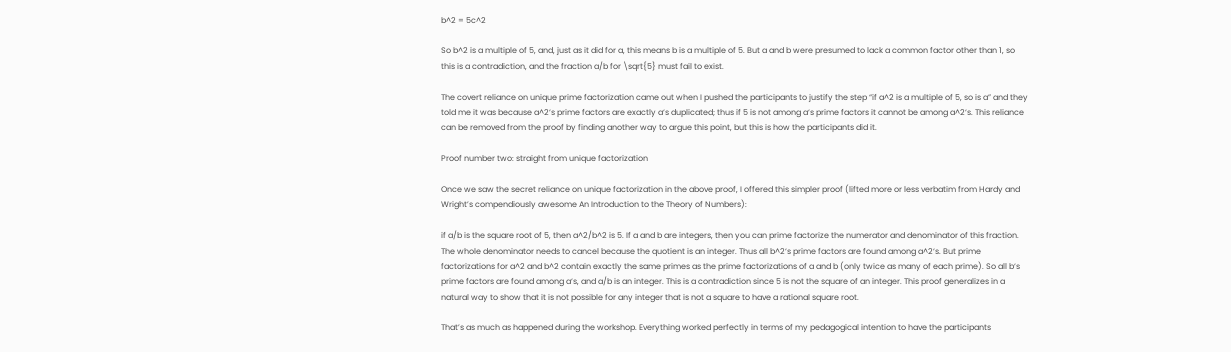b^2 = 5c^2

So b^2 is a multiple of 5, and, just as it did for a, this means b is a multiple of 5. But a and b were presumed to lack a common factor other than 1, so this is a contradiction, and the fraction a/b for \sqrt{5} must fail to exist.

The covert reliance on unique prime factorization came out when I pushed the participants to justify the step “if a^2 is a multiple of 5, so is a” and they told me it was because a^2‘s prime factors are exactly a‘s duplicated; thus if 5 is not among a‘s prime factors it cannot be among a^2‘s. This reliance can be removed from the proof by finding another way to argue this point, but this is how the participants did it.

Proof number two: straight from unique factorization

Once we saw the secret reliance on unique factorization in the above proof, I offered this simpler proof (lifted more or less verbatim from Hardy and Wright’s compendiously awesome An Introduction to the Theory of Numbers):

if a/b is the square root of 5, then a^2/b^2 is 5. If a and b are integers, then you can prime factorize the numerator and denominator of this fraction. The whole denominator needs to cancel because the quotient is an integer. Thus all b^2‘s prime factors are found among a^2‘s. But prime factorizations for a^2 and b^2 contain exactly the same primes as the prime factorizations of a and b (only twice as many of each prime). So all b‘s prime factors are found among a‘s, and a/b is an integer. This is a contradiction since 5 is not the square of an integer. This proof generalizes in a natural way to show that it is not possible for any integer that is not a square to have a rational square root.

That’s as much as happened during the workshop. Everything worked perfectly in terms of my pedagogical intention to have the participants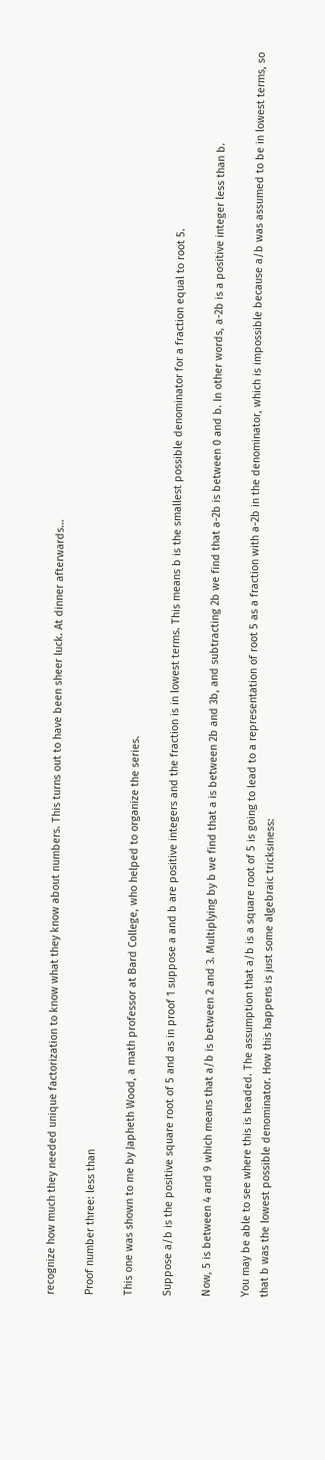recognize how much they needed unique factorization to know what they know about numbers. This turns out to have been sheer luck. At dinner afterwards…

Proof number three: less than

This one was shown to me by Japheth Wood, a math professor at Bard College, who helped to organize the series.

Suppose a/b is the positive square root of 5 and as in proof 1 suppose a and b are positive integers and the fraction is in lowest terms. This means b is the smallest possible denominator for a fraction equal to root 5.

Now, 5 is between 4 and 9 which means that a/b is between 2 and 3. Multiplying by b we find that a is between 2b and 3b, and subtracting 2b we find that a-2b is between 0 and b. In other words, a-2b is a positive integer less than b.

You may be able to see where this is headed. The assumption that a/b is a square root of 5 is going to lead to a representation of root 5 as a fraction with a-2b in the denominator, which is impossible because a/b was assumed to be in lowest terms, so that b was the lowest possible denominator. How this happens is just some algebraic tricksiness: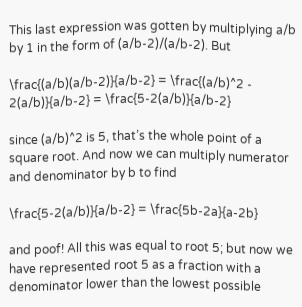This last expression was gotten by multiplying a/b by 1 in the form of (a/b-2)/(a/b-2). But

\frac{(a/b)(a/b-2)}{a/b-2} = \frac{(a/b)^2 - 2(a/b)}{a/b-2} = \frac{5-2(a/b)}{a/b-2}

since (a/b)^2 is 5, that’s the whole point of a square root. And now we can multiply numerator and denominator by b to find

\frac{5-2(a/b)}{a/b-2} = \frac{5b-2a}{a-2b}

and poof! All this was equal to root 5; but now we have represented root 5 as a fraction with a denominator lower than the lowest possible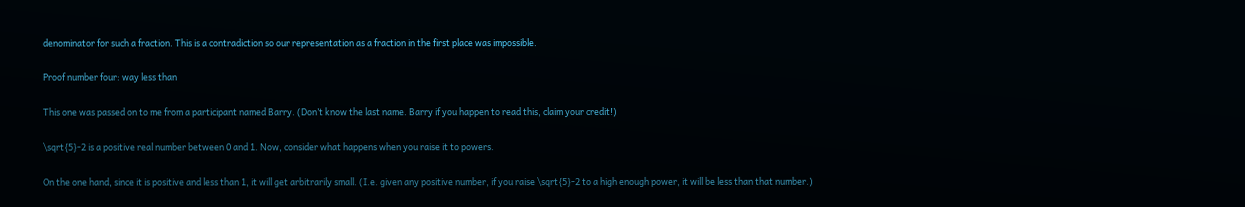denominator for such a fraction. This is a contradiction so our representation as a fraction in the first place was impossible.

Proof number four: way less than

This one was passed on to me from a participant named Barry. (Don’t know the last name. Barry if you happen to read this, claim your credit!)

\sqrt{5}-2 is a positive real number between 0 and 1. Now, consider what happens when you raise it to powers.

On the one hand, since it is positive and less than 1, it will get arbitrarily small. (I.e. given any positive number, if you raise \sqrt{5}-2 to a high enough power, it will be less than that number.)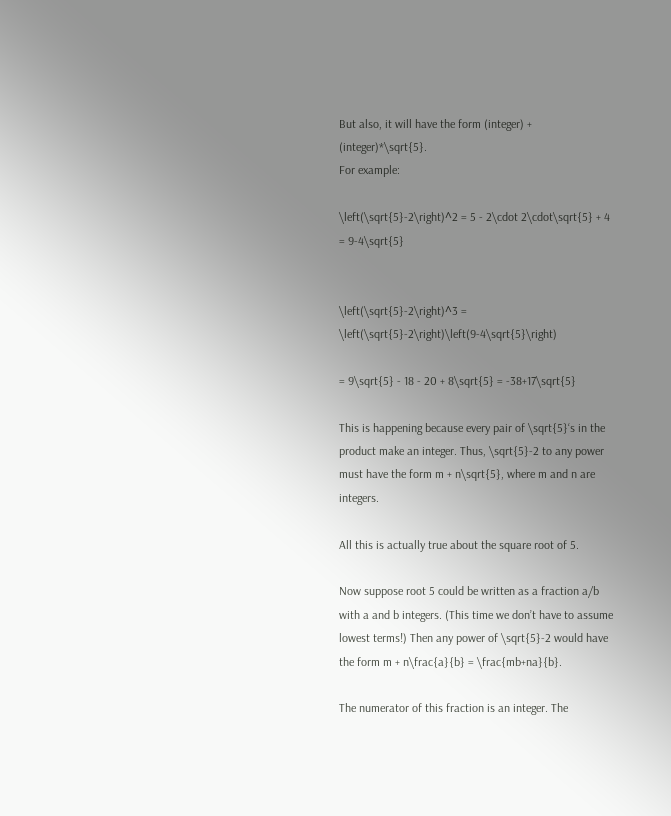But also, it will have the form (integer) + (integer)*\sqrt{5}.
For example:

\left(\sqrt{5}-2\right)^2 = 5 - 2\cdot 2\cdot\sqrt{5} + 4 = 9-4\sqrt{5}


\left(\sqrt{5}-2\right)^3 = \left(\sqrt{5}-2\right)\left(9-4\sqrt{5}\right)

= 9\sqrt{5} - 18 - 20 + 8\sqrt{5} = -38+17\sqrt{5}

This is happening because every pair of \sqrt{5}‘s in the product make an integer. Thus, \sqrt{5}-2 to any power must have the form m + n\sqrt{5}, where m and n are integers.

All this is actually true about the square root of 5.

Now suppose root 5 could be written as a fraction a/b with a and b integers. (This time we don’t have to assume lowest terms!) Then any power of \sqrt{5}-2 would have the form m + n\frac{a}{b} = \frac{mb+na}{b}.

The numerator of this fraction is an integer. The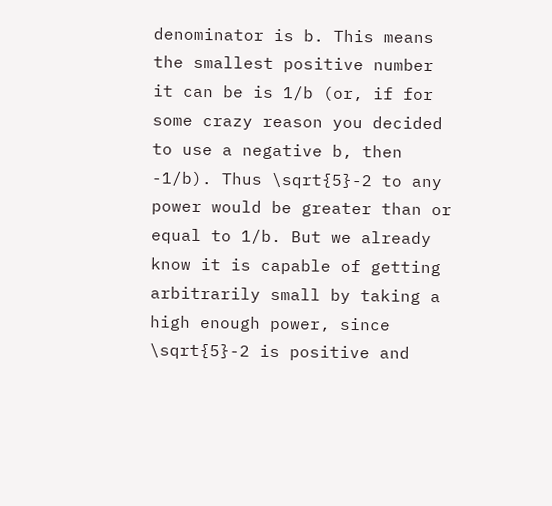denominator is b. This means the smallest positive number it can be is 1/b (or, if for some crazy reason you decided to use a negative b, then -1/b). Thus \sqrt{5}-2 to any power would be greater than or equal to 1/b. But we already know it is capable of getting arbitrarily small by taking a high enough power, since \sqrt{5}-2 is positive and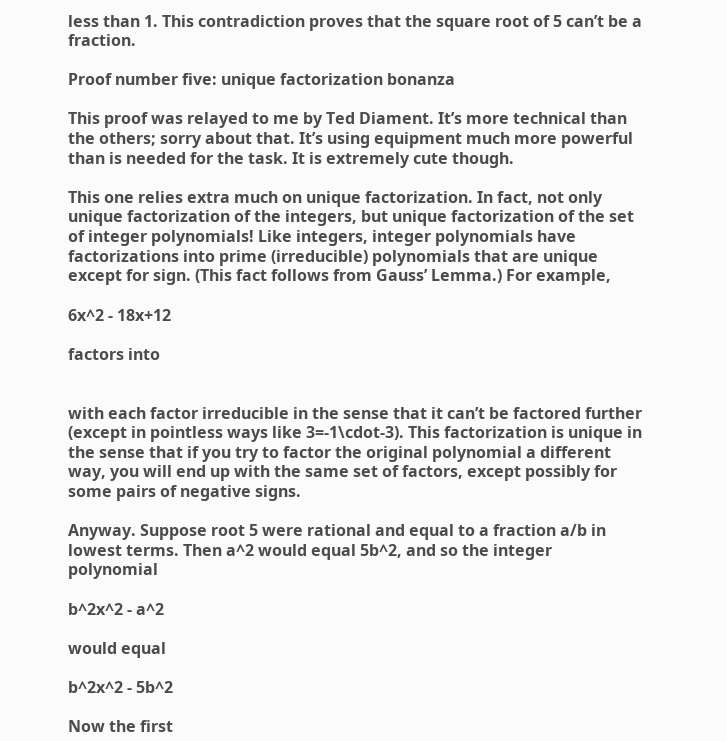less than 1. This contradiction proves that the square root of 5 can’t be a fraction.

Proof number five: unique factorization bonanza

This proof was relayed to me by Ted Diament. It’s more technical than the others; sorry about that. It’s using equipment much more powerful than is needed for the task. It is extremely cute though.

This one relies extra much on unique factorization. In fact, not only unique factorization of the integers, but unique factorization of the set of integer polynomials! Like integers, integer polynomials have factorizations into prime (irreducible) polynomials that are unique except for sign. (This fact follows from Gauss’ Lemma.) For example,

6x^2 - 18x+12

factors into


with each factor irreducible in the sense that it can’t be factored further (except in pointless ways like 3=-1\cdot-3). This factorization is unique in the sense that if you try to factor the original polynomial a different way, you will end up with the same set of factors, except possibly for some pairs of negative signs.

Anyway. Suppose root 5 were rational and equal to a fraction a/b in lowest terms. Then a^2 would equal 5b^2, and so the integer polynomial

b^2x^2 - a^2

would equal

b^2x^2 - 5b^2

Now the first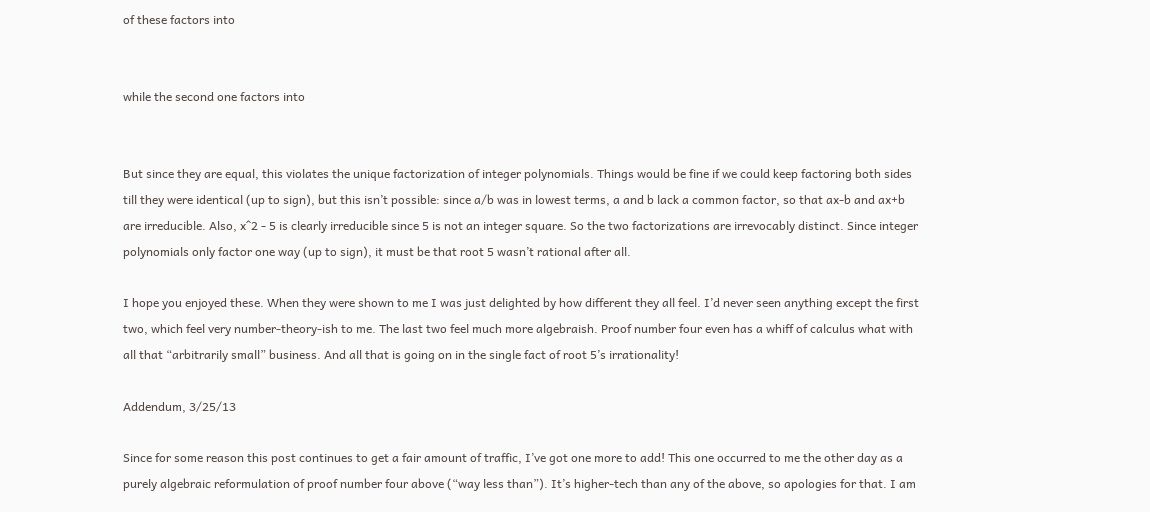of these factors into


while the second one factors into


But since they are equal, this violates the unique factorization of integer polynomials. Things would be fine if we could keep factoring both sides till they were identical (up to sign), but this isn’t possible: since a/b was in lowest terms, a and b lack a common factor, so that ax-b and ax+b are irreducible. Also, x^2 - 5 is clearly irreducible since 5 is not an integer square. So the two factorizations are irrevocably distinct. Since integer polynomials only factor one way (up to sign), it must be that root 5 wasn’t rational after all.

I hope you enjoyed these. When they were shown to me I was just delighted by how different they all feel. I’d never seen anything except the first two, which feel very number-theory-ish to me. The last two feel much more algebraish. Proof number four even has a whiff of calculus what with all that “arbitrarily small” business. And all that is going on in the single fact of root 5’s irrationality!

Addendum, 3/25/13

Since for some reason this post continues to get a fair amount of traffic, I’ve got one more to add! This one occurred to me the other day as a purely algebraic reformulation of proof number four above (“way less than”). It’s higher-tech than any of the above, so apologies for that. I am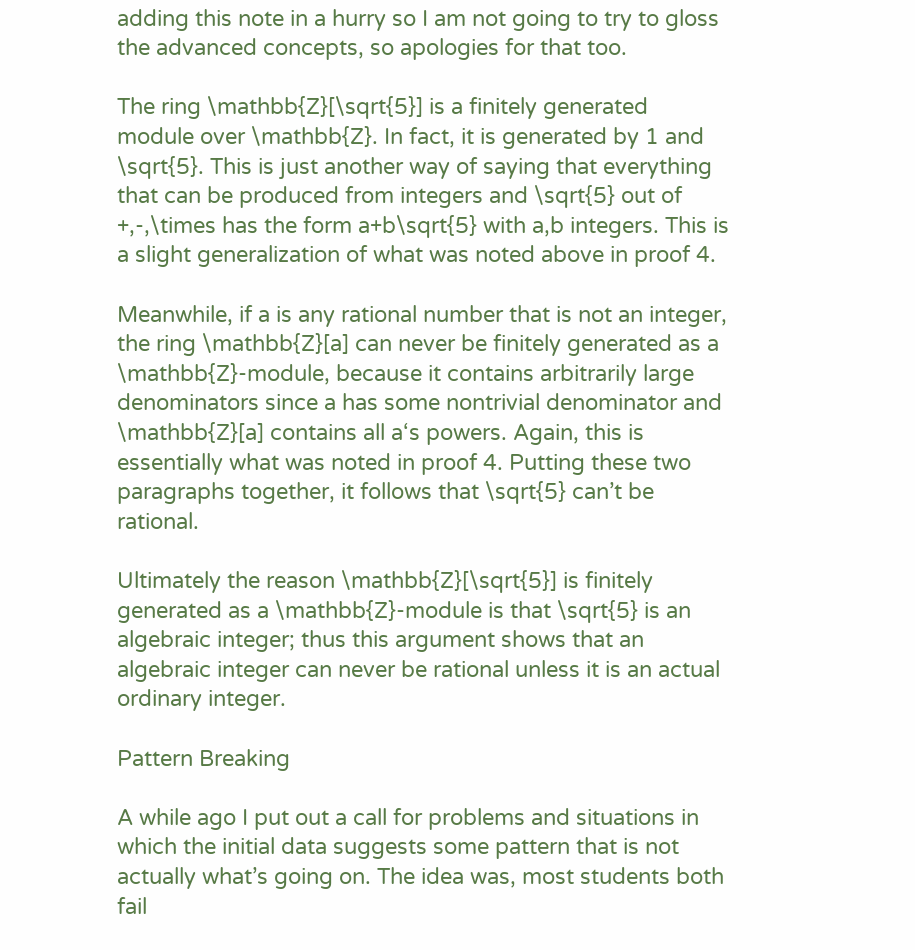adding this note in a hurry so I am not going to try to gloss the advanced concepts, so apologies for that too.

The ring \mathbb{Z}[\sqrt{5}] is a finitely generated module over \mathbb{Z}. In fact, it is generated by 1 and \sqrt{5}. This is just another way of saying that everything that can be produced from integers and \sqrt{5} out of +,-,\times has the form a+b\sqrt{5} with a,b integers. This is a slight generalization of what was noted above in proof 4.

Meanwhile, if a is any rational number that is not an integer, the ring \mathbb{Z}[a] can never be finitely generated as a \mathbb{Z}-module, because it contains arbitrarily large denominators since a has some nontrivial denominator and \mathbb{Z}[a] contains all a‘s powers. Again, this is essentially what was noted in proof 4. Putting these two paragraphs together, it follows that \sqrt{5} can’t be rational.

Ultimately the reason \mathbb{Z}[\sqrt{5}] is finitely generated as a \mathbb{Z}-module is that \sqrt{5} is an algebraic integer; thus this argument shows that an algebraic integer can never be rational unless it is an actual ordinary integer.

Pattern Breaking

A while ago I put out a call for problems and situations in which the initial data suggests some pattern that is not actually what’s going on. The idea was, most students both fail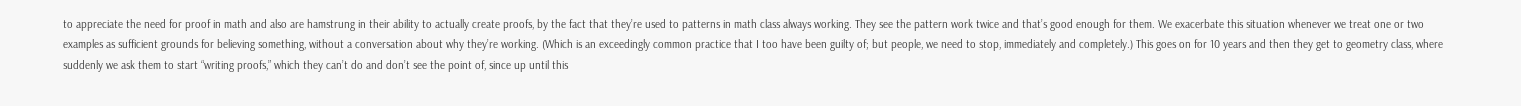to appreciate the need for proof in math and also are hamstrung in their ability to actually create proofs, by the fact that they’re used to patterns in math class always working. They see the pattern work twice and that’s good enough for them. We exacerbate this situation whenever we treat one or two examples as sufficient grounds for believing something, without a conversation about why they’re working. (Which is an exceedingly common practice that I too have been guilty of; but people, we need to stop, immediately and completely.) This goes on for 10 years and then they get to geometry class, where suddenly we ask them to start “writing proofs,” which they can’t do and don’t see the point of, since up until this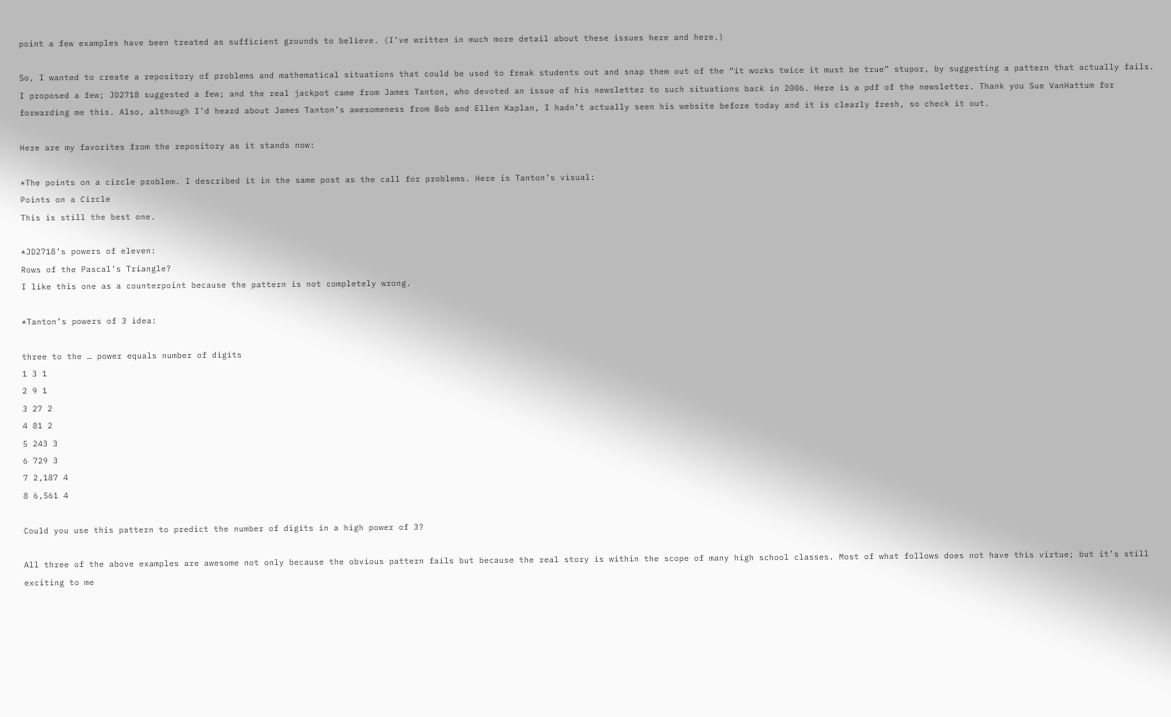point a few examples have been treated as sufficient grounds to believe. (I’ve written in much more detail about these issues here and here.)

So, I wanted to create a repository of problems and mathematical situations that could be used to freak students out and snap them out of the “it works twice it must be true” stupor, by suggesting a pattern that actually fails. I proposed a few; JD2718 suggested a few; and the real jackpot came from James Tanton, who devoted an issue of his newsletter to such situations back in 2006. Here is a pdf of the newsletter. Thank you Sue VanHattum for forwarding me this. Also, although I’d heard about James Tanton’s awesomeness from Bob and Ellen Kaplan, I hadn’t actually seen his website before today and it is clearly fresh, so check it out.

Here are my favorites from the repository as it stands now:

*The points on a circle problem. I described it in the same post as the call for problems. Here is Tanton’s visual:
Points on a Circle
This is still the best one.

*JD2718’s powers of eleven:
Rows of the Pascal’s Triangle?
I like this one as a counterpoint because the pattern is not completely wrong.

*Tanton’s powers of 3 idea:

three to the … power equals number of digits
1 3 1
2 9 1
3 27 2
4 81 2
5 243 3
6 729 3
7 2,187 4
8 6,561 4

Could you use this pattern to predict the number of digits in a high power of 3?

All three of the above examples are awesome not only because the obvious pattern fails but because the real story is within the scope of many high school classes. Most of what follows does not have this virtue; but it’s still exciting to me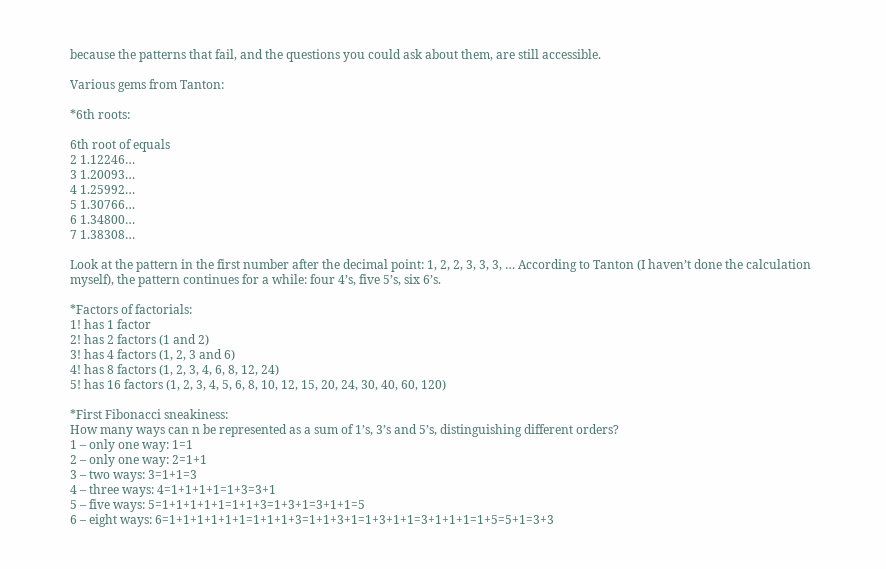because the patterns that fail, and the questions you could ask about them, are still accessible.

Various gems from Tanton:

*6th roots:

6th root of equals
2 1.12246…
3 1.20093…
4 1.25992…
5 1.30766…
6 1.34800…
7 1.38308…

Look at the pattern in the first number after the decimal point: 1, 2, 2, 3, 3, 3, … According to Tanton (I haven’t done the calculation myself), the pattern continues for a while: four 4’s, five 5’s, six 6’s.

*Factors of factorials:
1! has 1 factor
2! has 2 factors (1 and 2)
3! has 4 factors (1, 2, 3 and 6)
4! has 8 factors (1, 2, 3, 4, 6, 8, 12, 24)
5! has 16 factors (1, 2, 3, 4, 5, 6, 8, 10, 12, 15, 20, 24, 30, 40, 60, 120)

*First Fibonacci sneakiness:
How many ways can n be represented as a sum of 1’s, 3’s and 5’s, distinguishing different orders?
1 – only one way: 1=1
2 – only one way: 2=1+1
3 – two ways: 3=1+1=3
4 – three ways: 4=1+1+1+1=1+3=3+1
5 – five ways: 5=1+1+1+1+1=1+1+3=1+3+1=3+1+1=5
6 – eight ways: 6=1+1+1+1+1+1=1+1+1+3=1+1+3+1=1+3+1+1=3+1+1+1=1+5=5+1=3+3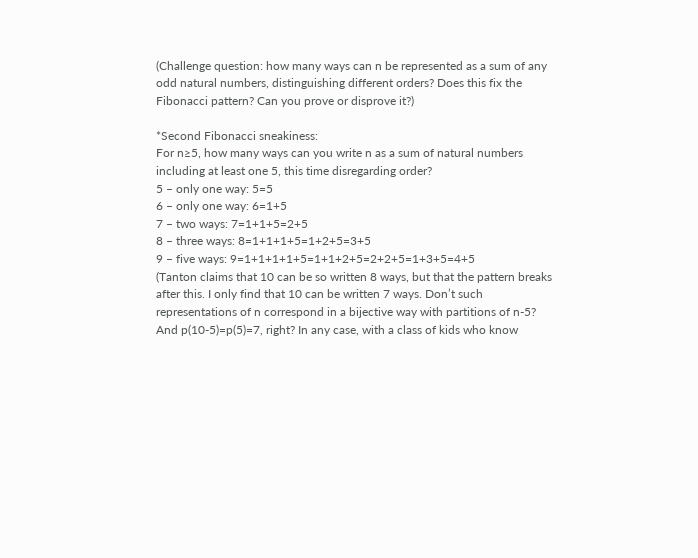(Challenge question: how many ways can n be represented as a sum of any odd natural numbers, distinguishing different orders? Does this fix the Fibonacci pattern? Can you prove or disprove it?)

*Second Fibonacci sneakiness:
For n≥5, how many ways can you write n as a sum of natural numbers including at least one 5, this time disregarding order?
5 – only one way: 5=5
6 – only one way: 6=1+5
7 – two ways: 7=1+1+5=2+5
8 – three ways: 8=1+1+1+5=1+2+5=3+5
9 – five ways: 9=1+1+1+1+5=1+1+2+5=2+2+5=1+3+5=4+5
(Tanton claims that 10 can be so written 8 ways, but that the pattern breaks after this. I only find that 10 can be written 7 ways. Don’t such representations of n correspond in a bijective way with partitions of n-5? And p(10-5)=p(5)=7, right? In any case, with a class of kids who know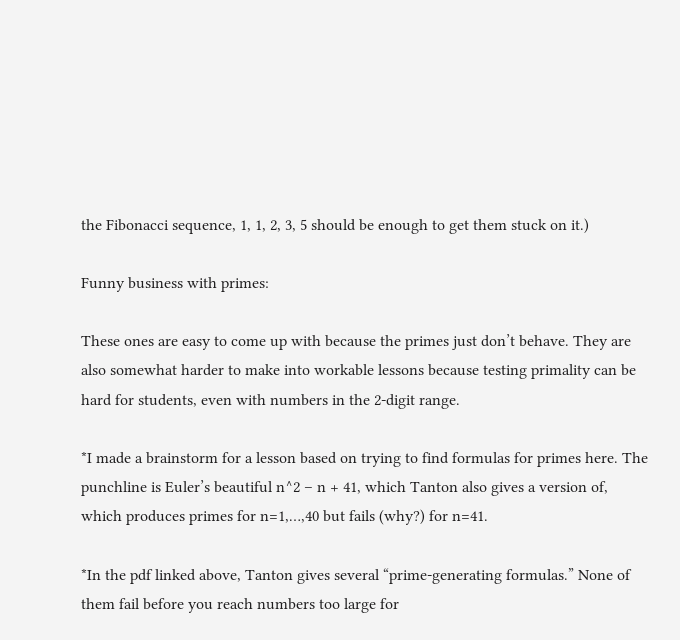the Fibonacci sequence, 1, 1, 2, 3, 5 should be enough to get them stuck on it.)

Funny business with primes:

These ones are easy to come up with because the primes just don’t behave. They are also somewhat harder to make into workable lessons because testing primality can be hard for students, even with numbers in the 2-digit range.

*I made a brainstorm for a lesson based on trying to find formulas for primes here. The punchline is Euler’s beautiful n^2 – n + 41, which Tanton also gives a version of, which produces primes for n=1,…,40 but fails (why?) for n=41.

*In the pdf linked above, Tanton gives several “prime-generating formulas.” None of them fail before you reach numbers too large for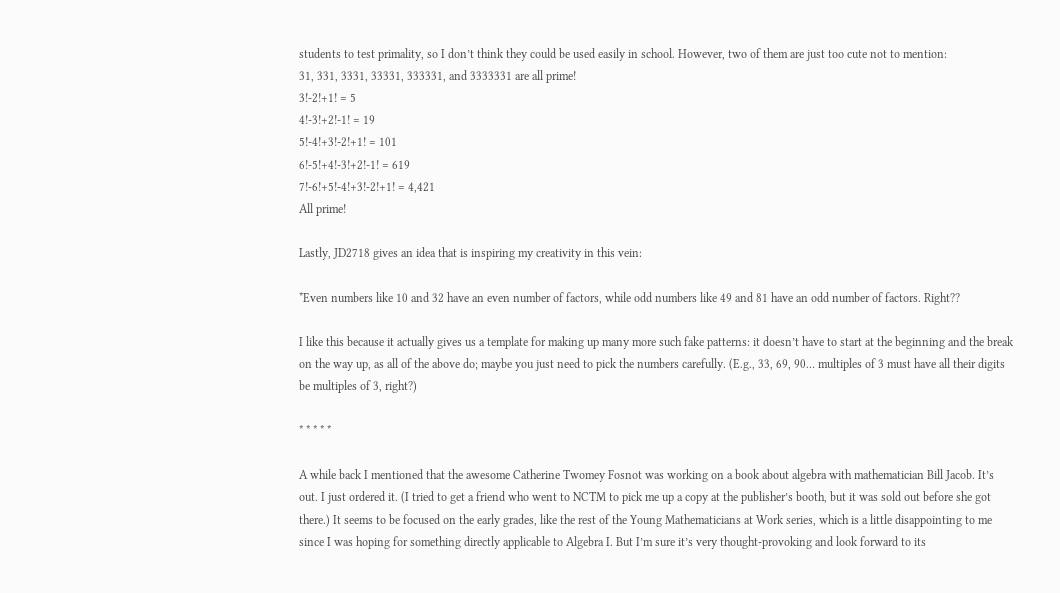students to test primality, so I don’t think they could be used easily in school. However, two of them are just too cute not to mention:
31, 331, 3331, 33331, 333331, and 3333331 are all prime!
3!-2!+1! = 5
4!-3!+2!-1! = 19
5!-4!+3!-2!+1! = 101
6!-5!+4!-3!+2!-1! = 619
7!-6!+5!-4!+3!-2!+1! = 4,421
All prime!

Lastly, JD2718 gives an idea that is inspiring my creativity in this vein:

*Even numbers like 10 and 32 have an even number of factors, while odd numbers like 49 and 81 have an odd number of factors. Right??

I like this because it actually gives us a template for making up many more such fake patterns: it doesn’t have to start at the beginning and the break on the way up, as all of the above do; maybe you just need to pick the numbers carefully. (E.g., 33, 69, 90… multiples of 3 must have all their digits be multiples of 3, right?)

* * * * *

A while back I mentioned that the awesome Catherine Twomey Fosnot was working on a book about algebra with mathematician Bill Jacob. It’s out. I just ordered it. (I tried to get a friend who went to NCTM to pick me up a copy at the publisher’s booth, but it was sold out before she got there.) It seems to be focused on the early grades, like the rest of the Young Mathematicians at Work series, which is a little disappointing to me since I was hoping for something directly applicable to Algebra I. But I’m sure it’s very thought-provoking and look forward to its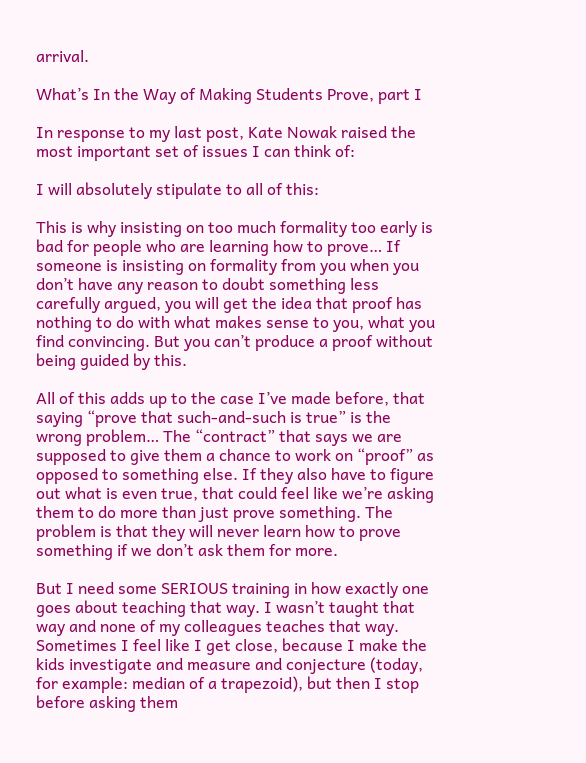arrival.

What’s In the Way of Making Students Prove, part I

In response to my last post, Kate Nowak raised the most important set of issues I can think of:

I will absolutely stipulate to all of this:

This is why insisting on too much formality too early is bad for people who are learning how to prove… If someone is insisting on formality from you when you don’t have any reason to doubt something less carefully argued, you will get the idea that proof has nothing to do with what makes sense to you, what you find convincing. But you can’t produce a proof without being guided by this.

All of this adds up to the case I’ve made before, that saying “prove that such-and-such is true” is the wrong problem… The “contract” that says we are supposed to give them a chance to work on “proof” as opposed to something else. If they also have to figure out what is even true, that could feel like we’re asking them to do more than just prove something. The problem is that they will never learn how to prove something if we don’t ask them for more.

But I need some SERIOUS training in how exactly one goes about teaching that way. I wasn’t taught that way and none of my colleagues teaches that way. Sometimes I feel like I get close, because I make the kids investigate and measure and conjecture (today, for example: median of a trapezoid), but then I stop before asking them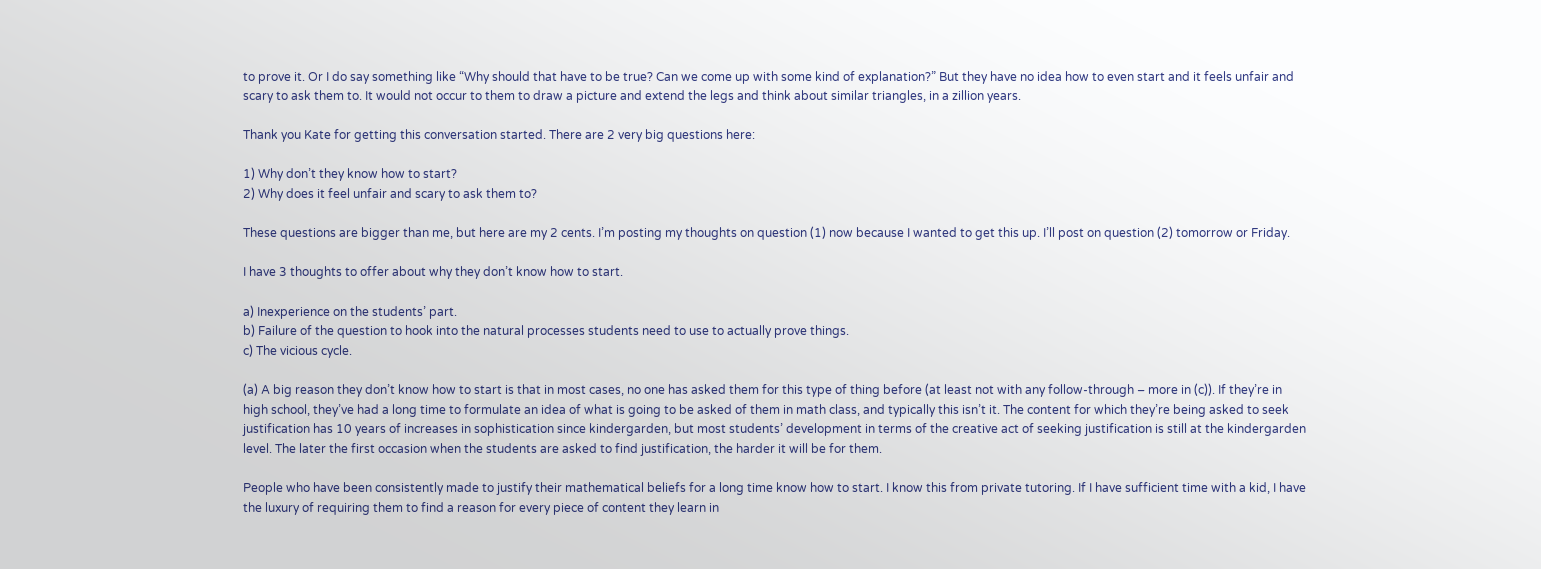to prove it. Or I do say something like “Why should that have to be true? Can we come up with some kind of explanation?” But they have no idea how to even start and it feels unfair and scary to ask them to. It would not occur to them to draw a picture and extend the legs and think about similar triangles, in a zillion years.

Thank you Kate for getting this conversation started. There are 2 very big questions here:

1) Why don’t they know how to start?
2) Why does it feel unfair and scary to ask them to?

These questions are bigger than me, but here are my 2 cents. I’m posting my thoughts on question (1) now because I wanted to get this up. I’ll post on question (2) tomorrow or Friday.

I have 3 thoughts to offer about why they don’t know how to start.

a) Inexperience on the students’ part.
b) Failure of the question to hook into the natural processes students need to use to actually prove things.
c) The vicious cycle.

(a) A big reason they don’t know how to start is that in most cases, no one has asked them for this type of thing before (at least not with any follow-through – more in (c)). If they’re in high school, they’ve had a long time to formulate an idea of what is going to be asked of them in math class, and typically this isn’t it. The content for which they’re being asked to seek justification has 10 years of increases in sophistication since kindergarden, but most students’ development in terms of the creative act of seeking justification is still at the kindergarden level. The later the first occasion when the students are asked to find justification, the harder it will be for them.

People who have been consistently made to justify their mathematical beliefs for a long time know how to start. I know this from private tutoring. If I have sufficient time with a kid, I have the luxury of requiring them to find a reason for every piece of content they learn in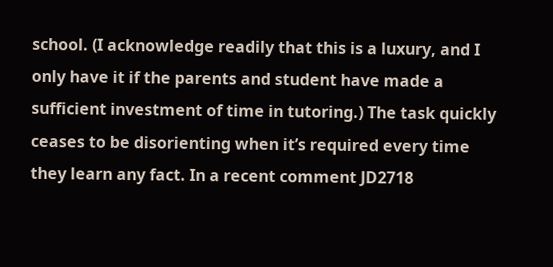school. (I acknowledge readily that this is a luxury, and I only have it if the parents and student have made a sufficient investment of time in tutoring.) The task quickly ceases to be disorienting when it’s required every time they learn any fact. In a recent comment JD2718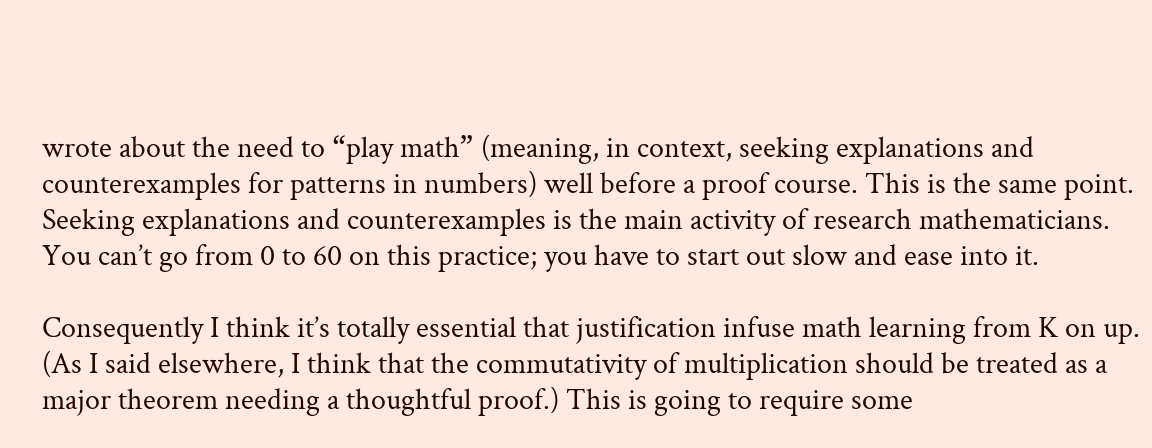wrote about the need to “play math” (meaning, in context, seeking explanations and counterexamples for patterns in numbers) well before a proof course. This is the same point. Seeking explanations and counterexamples is the main activity of research mathematicians. You can’t go from 0 to 60 on this practice; you have to start out slow and ease into it.

Consequently I think it’s totally essential that justification infuse math learning from K on up. (As I said elsewhere, I think that the commutativity of multiplication should be treated as a major theorem needing a thoughtful proof.) This is going to require some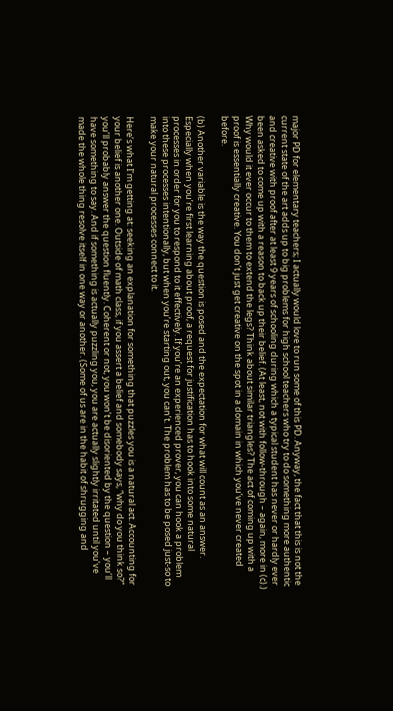major PD for elementary teachers; I actually would love to run some of this PD. Anyway, the fact that this is not the current state of the art adds up to big problems for high school teachers who try to do something more authentic and creative with proof after at least 9 years of schooling during which a typical student has never or hardly ever been asked to come up with a reason to back up their belief. (At least, not with follow-through – again, more in (c).) Why would it ever occur to them to extend the legs? Think about similar triangles? The act of coming up with a proof is essentially creative. You don’t just get creative on the spot in a domain in which you’ve never created before.

(b) Another variable is the way the question is posed and the expectation for what will count as an answer. Especially when you’re first learning about proof, a request for justification has to hook into some natural processes in order for you to respond to it effectively. If you’re an experienced prover, you can hook a problem into these processes intentionally, but when you’re starting out, you can’t. The problem has to be posed just-so to make your natural processes connect to it.

Here’s what I’m getting at: seeking an explanation for something that puzzles you is a natural act. Accounting for your belief is another one. Outside of math class, if you assert a belief and somebody says, “why do you think so?” you’ll probably answer the question fluently. Coherent or not, you won’t be disoriented by the question – you’ll have something to say. And if something is actually puzzling you, you are actually slightly irritated until you’ve made the whole thing resolve itself in one way or another. (Some of us are in the habit of shrugging and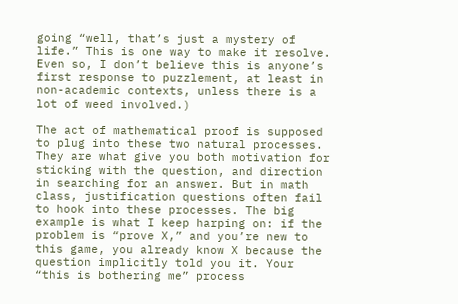going “well, that’s just a mystery of life.” This is one way to make it resolve. Even so, I don’t believe this is anyone’s first response to puzzlement, at least in non-academic contexts, unless there is a lot of weed involved.)

The act of mathematical proof is supposed to plug into these two natural processes. They are what give you both motivation for sticking with the question, and direction in searching for an answer. But in math class, justification questions often fail to hook into these processes. The big example is what I keep harping on: if the problem is “prove X,” and you’re new to this game, you already know X because the question implicitly told you it. Your “this is bothering me” process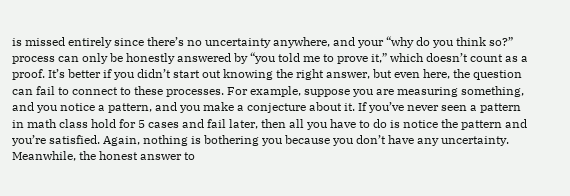is missed entirely since there’s no uncertainty anywhere, and your “why do you think so?” process can only be honestly answered by “you told me to prove it,” which doesn’t count as a proof. It’s better if you didn’t start out knowing the right answer, but even here, the question can fail to connect to these processes. For example, suppose you are measuring something, and you notice a pattern, and you make a conjecture about it. If you’ve never seen a pattern in math class hold for 5 cases and fail later, then all you have to do is notice the pattern and you’re satisfied. Again, nothing is bothering you because you don’t have any uncertainty. Meanwhile, the honest answer to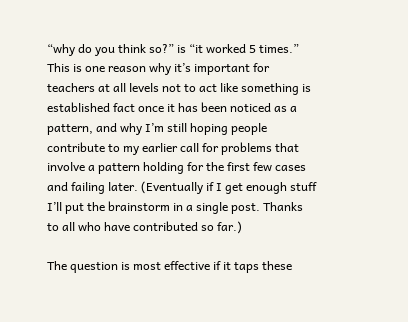“why do you think so?” is “it worked 5 times.” This is one reason why it’s important for teachers at all levels not to act like something is established fact once it has been noticed as a pattern, and why I’m still hoping people contribute to my earlier call for problems that involve a pattern holding for the first few cases and failing later. (Eventually if I get enough stuff I’ll put the brainstorm in a single post. Thanks to all who have contributed so far.)

The question is most effective if it taps these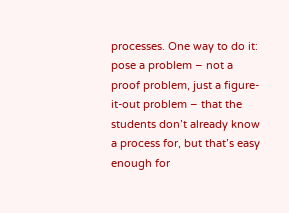processes. One way to do it: pose a problem – not a proof problem, just a figure-it-out problem – that the students don’t already know a process for, but that’s easy enough for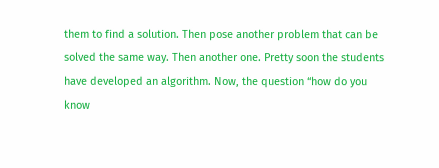them to find a solution. Then pose another problem that can be solved the same way. Then another one. Pretty soon the students have developed an algorithm. Now, the question “how do you know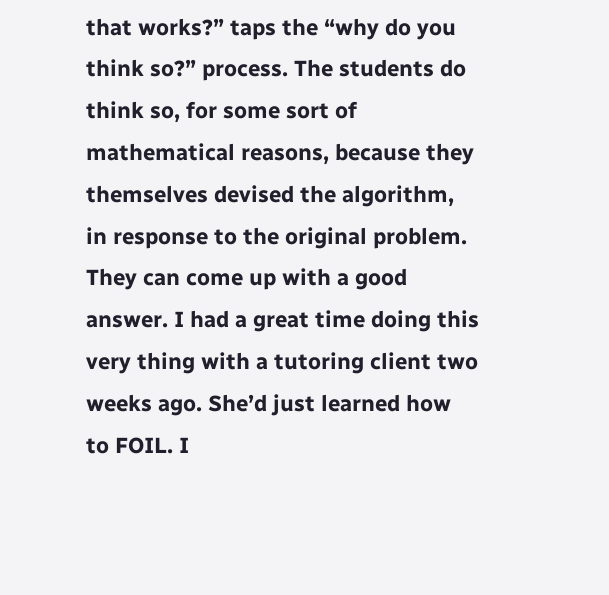that works?” taps the “why do you think so?” process. The students do think so, for some sort of mathematical reasons, because they themselves devised the algorithm, in response to the original problem. They can come up with a good answer. I had a great time doing this very thing with a tutoring client two weeks ago. She’d just learned how to FOIL. I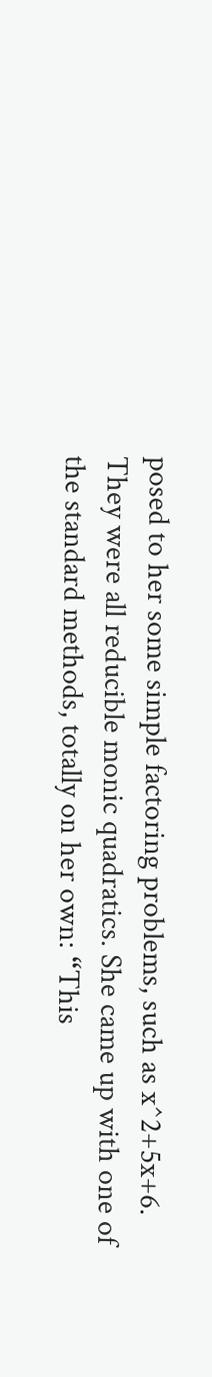posed to her some simple factoring problems, such as x^2+5x+6. They were all reducible monic quadratics. She came up with one of the standard methods, totally on her own: “This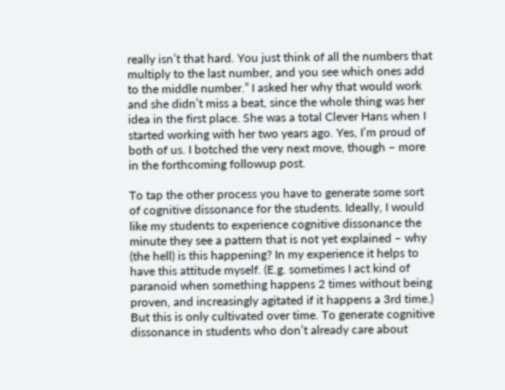really isn’t that hard. You just think of all the numbers that multiply to the last number, and you see which ones add to the middle number.” I asked her why that would work and she didn’t miss a beat, since the whole thing was her idea in the first place. She was a total Clever Hans when I started working with her two years ago. Yes, I’m proud of both of us. I botched the very next move, though – more in the forthcoming followup post.

To tap the other process you have to generate some sort of cognitive dissonance for the students. Ideally, I would like my students to experience cognitive dissonance the minute they see a pattern that is not yet explained – why (the hell) is this happening? In my experience it helps to have this attitude myself. (E.g. sometimes I act kind of paranoid when something happens 2 times without being proven, and increasingly agitated if it happens a 3rd time.) But this is only cultivated over time. To generate cognitive dissonance in students who don’t already care about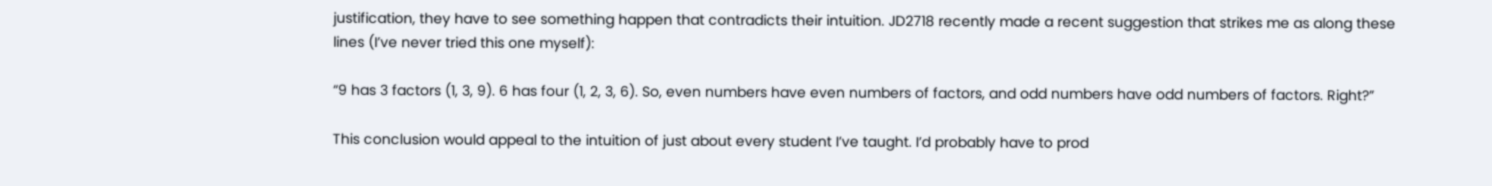justification, they have to see something happen that contradicts their intuition. JD2718 recently made a recent suggestion that strikes me as along these lines (I’ve never tried this one myself):

“9 has 3 factors (1, 3, 9). 6 has four (1, 2, 3, 6). So, even numbers have even numbers of factors, and odd numbers have odd numbers of factors. Right?”

This conclusion would appeal to the intuition of just about every student I’ve taught. I’d probably have to prod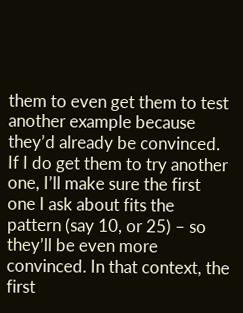them to even get them to test another example because they’d already be convinced. If I do get them to try another one, I’ll make sure the first one I ask about fits the pattern (say 10, or 25) – so they’ll be even more convinced. In that context, the first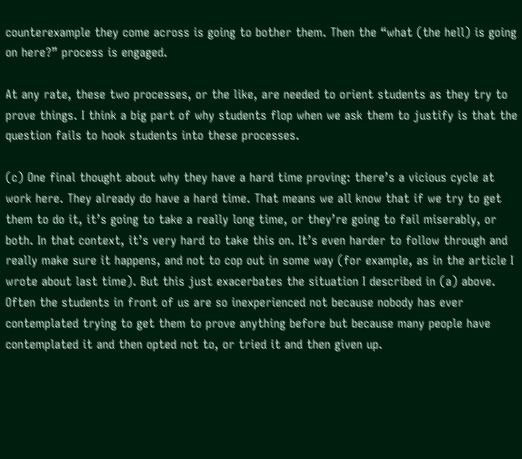counterexample they come across is going to bother them. Then the “what (the hell) is going on here?” process is engaged.

At any rate, these two processes, or the like, are needed to orient students as they try to prove things. I think a big part of why students flop when we ask them to justify is that the question fails to hook students into these processes.

(c) One final thought about why they have a hard time proving: there’s a vicious cycle at work here. They already do have a hard time. That means we all know that if we try to get them to do it, it’s going to take a really long time, or they’re going to fail miserably, or both. In that context, it’s very hard to take this on. It’s even harder to follow through and really make sure it happens, and not to cop out in some way (for example, as in the article I wrote about last time). But this just exacerbates the situation I described in (a) above. Often the students in front of us are so inexperienced not because nobody has ever contemplated trying to get them to prove anything before but because many people have contemplated it and then opted not to, or tried it and then given up.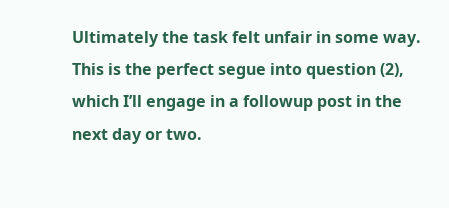Ultimately the task felt unfair in some way. This is the perfect segue into question (2), which I’ll engage in a followup post in the next day or two.